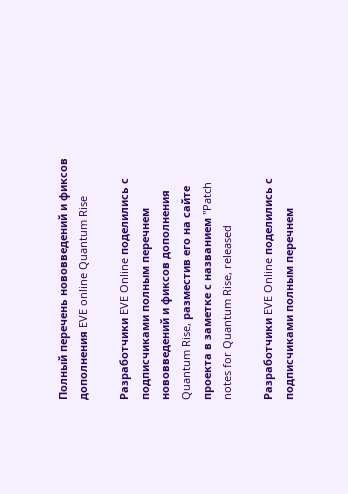Полный перечень нововведений и фиксов дополнения EVE online Quantum Rise

Разработчики EVE Online поделились с подписчиками полным перечнем нововведений и фиксов дополнения Quantum Rise, разместив его на сайте проекта в заметке с названием "Patch notes for Quantum Rise, released

Разработчики EVE Online поделились с подписчиками полным перечнем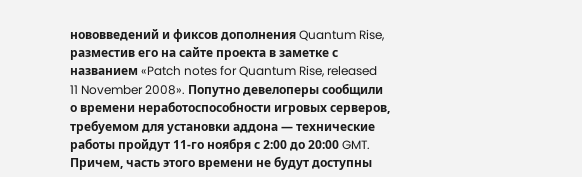нововведений и фиксов дополнения Quantum Rise, разместив его на сайте проекта в заметке с названием «Patch notes for Quantum Rise, released 11 November 2008». Попутно девелоперы сообщили о времени неработоспособности игровых серверов, требуемом для установки аддона — технические работы пройдут 11-го ноября с 2:00 до 20:00 GMT. Причем, часть этого времени не будут доступны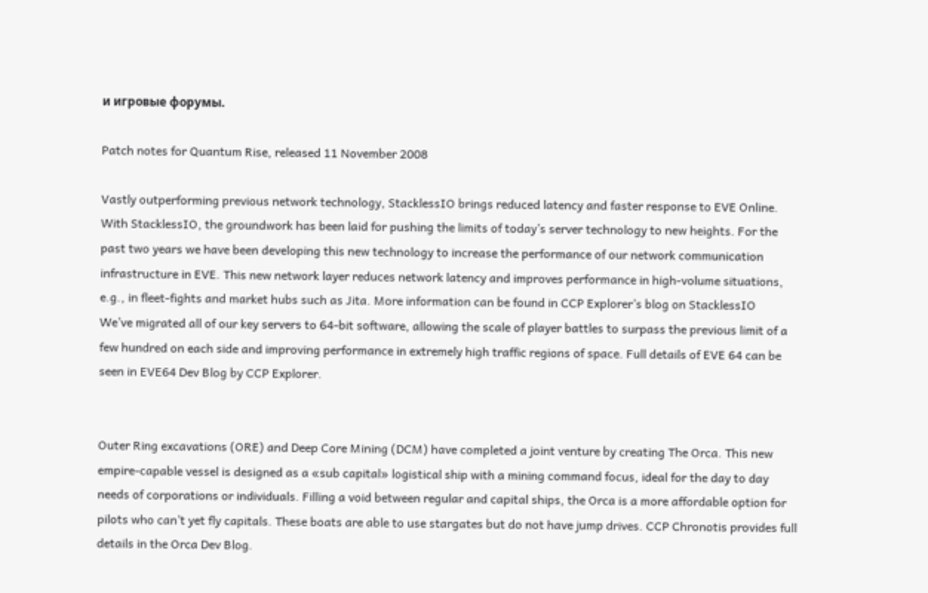и игровые форумы.

Patch notes for Quantum Rise, released 11 November 2008

Vastly outperforming previous network technology, StacklessIO brings reduced latency and faster response to EVE Online. With StacklessIO, the groundwork has been laid for pushing the limits of today’s server technology to new heights. For the past two years we have been developing this new technology to increase the performance of our network communication infrastructure in EVE. This new network layer reduces network latency and improves performance in high-volume situations, e.g., in fleet-fights and market hubs such as Jita. More information can be found in CCP Explorer’s blog on StacklessIO
We’ve migrated all of our key servers to 64-bit software, allowing the scale of player battles to surpass the previous limit of a few hundred on each side and improving performance in extremely high traffic regions of space. Full details of EVE 64 can be seen in EVE64 Dev Blog by CCP Explorer.


Outer Ring excavations (ORE) and Deep Core Mining (DCM) have completed a joint venture by creating The Orca. This new empire-capable vessel is designed as a «sub capital» logistical ship with a mining command focus, ideal for the day to day needs of corporations or individuals. Filling a void between regular and capital ships, the Orca is a more affordable option for pilots who can’t yet fly capitals. These boats are able to use stargates but do not have jump drives. CCP Chronotis provides full details in the Orca Dev Blog.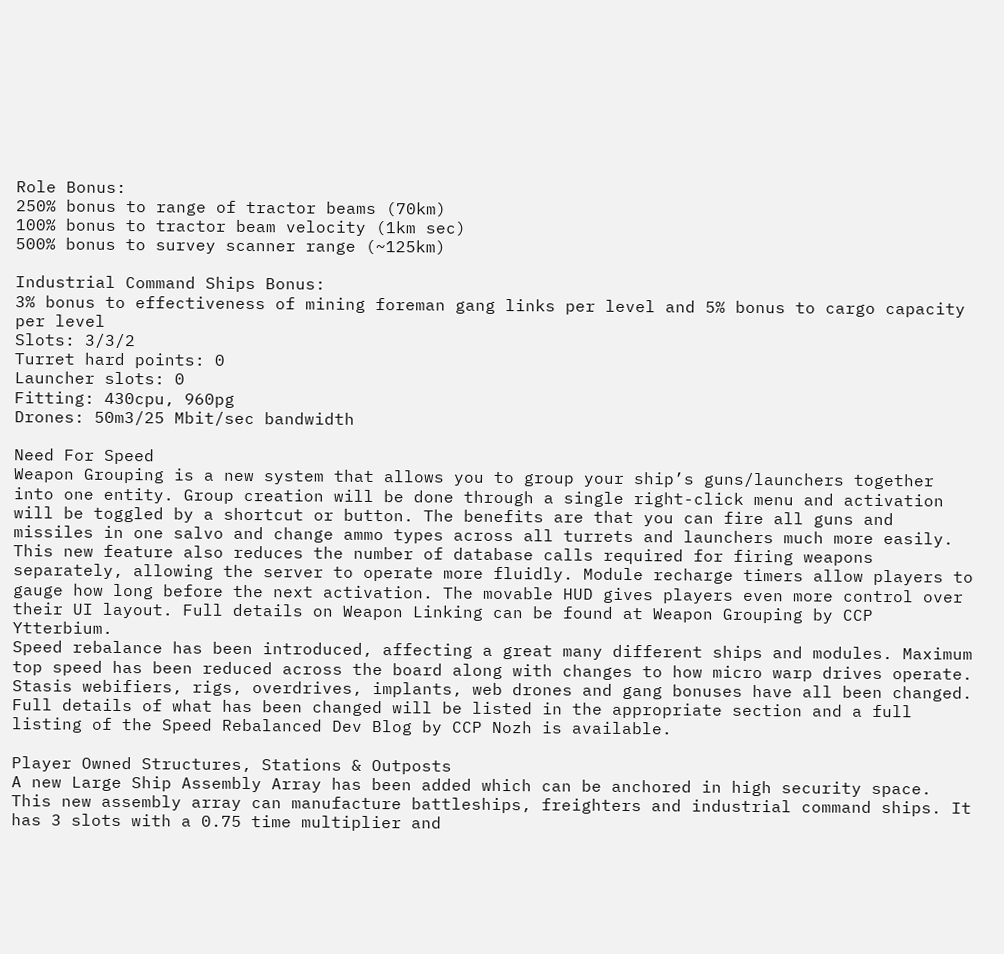Role Bonus:
250% bonus to range of tractor beams (70km)
100% bonus to tractor beam velocity (1km sec)
500% bonus to survey scanner range (~125km)

Industrial Command Ships Bonus:
3% bonus to effectiveness of mining foreman gang links per level and 5% bonus to cargo capacity per level
Slots: 3/3/2
Turret hard points: 0
Launcher slots: 0
Fitting: 430cpu, 960pg
Drones: 50m3/25 Mbit/sec bandwidth

Need For Speed
Weapon Grouping is a new system that allows you to group your ship’s guns/launchers together into one entity. Group creation will be done through a single right-click menu and activation will be toggled by a shortcut or button. The benefits are that you can fire all guns and missiles in one salvo and change ammo types across all turrets and launchers much more easily. This new feature also reduces the number of database calls required for firing weapons separately, allowing the server to operate more fluidly. Module recharge timers allow players to gauge how long before the next activation. The movable HUD gives players even more control over their UI layout. Full details on Weapon Linking can be found at Weapon Grouping by CCP Ytterbium.
Speed rebalance has been introduced, affecting a great many different ships and modules. Maximum top speed has been reduced across the board along with changes to how micro warp drives operate. Stasis webifiers, rigs, overdrives, implants, web drones and gang bonuses have all been changed. Full details of what has been changed will be listed in the appropriate section and a full listing of the Speed Rebalanced Dev Blog by CCP Nozh is available.

Player Owned Structures, Stations & Outposts
A new Large Ship Assembly Array has been added which can be anchored in high security space. This new assembly array can manufacture battleships, freighters and industrial command ships. It has 3 slots with a 0.75 time multiplier and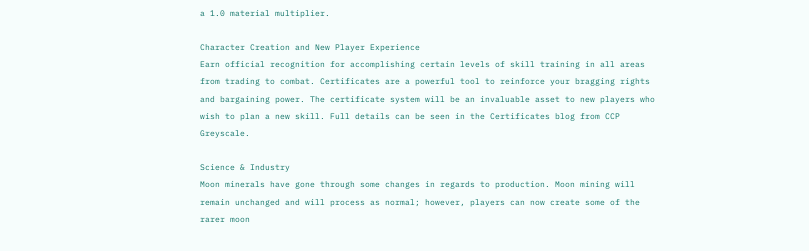a 1.0 material multiplier.

Character Creation and New Player Experience
Earn official recognition for accomplishing certain levels of skill training in all areas from trading to combat. Certificates are a powerful tool to reinforce your bragging rights and bargaining power. The certificate system will be an invaluable asset to new players who wish to plan a new skill. Full details can be seen in the Certificates blog from CCP Greyscale.

Science & Industry
Moon minerals have gone through some changes in regards to production. Moon mining will remain unchanged and will process as normal; however, players can now create some of the rarer moon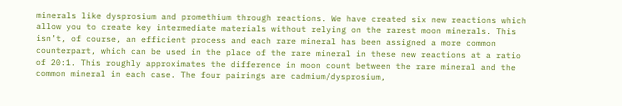minerals like dysprosium and promethium through reactions. We have created six new reactions which allow you to create key intermediate materials without relying on the rarest moon minerals. This isn’t, of course, an efficient process and each rare mineral has been assigned a more common counterpart, which can be used in the place of the rare mineral in these new reactions at a ratio of 20:1. This roughly approximates the difference in moon count between the rare mineral and the common mineral in each case. The four pairings are cadmium/dysprosium,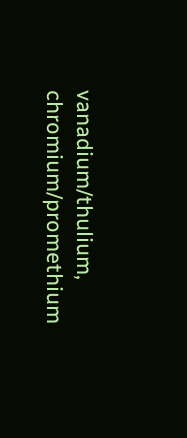vanadium/thulium, chromium/promethium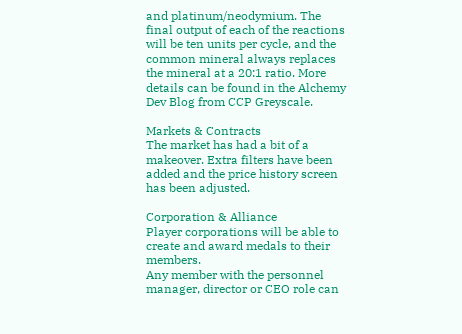and platinum/neodymium. The final output of each of the reactions will be ten units per cycle, and the common mineral always replaces the mineral at a 20:1 ratio. More details can be found in the Alchemy Dev Blog from CCP Greyscale.

Markets & Contracts
The market has had a bit of a makeover. Extra filters have been added and the price history screen has been adjusted.

Corporation & Alliance
Player corporations will be able to create and award medals to their members.
Any member with the personnel manager, director or CEO role can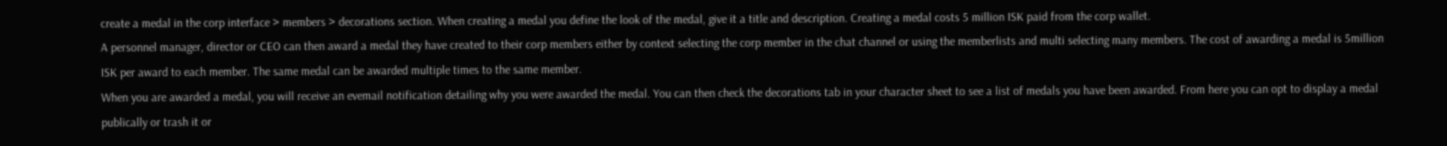create a medal in the corp interface > members > decorations section. When creating a medal you define the look of the medal, give it a title and description. Creating a medal costs 5 million ISK paid from the corp wallet.
A personnel manager, director or CEO can then award a medal they have created to their corp members either by context selecting the corp member in the chat channel or using the memberlists and multi selecting many members. The cost of awarding a medal is 5million ISK per award to each member. The same medal can be awarded multiple times to the same member.
When you are awarded a medal, you will receive an evemail notification detailing why you were awarded the medal. You can then check the decorations tab in your character sheet to see a list of medals you have been awarded. From here you can opt to display a medal publically or trash it or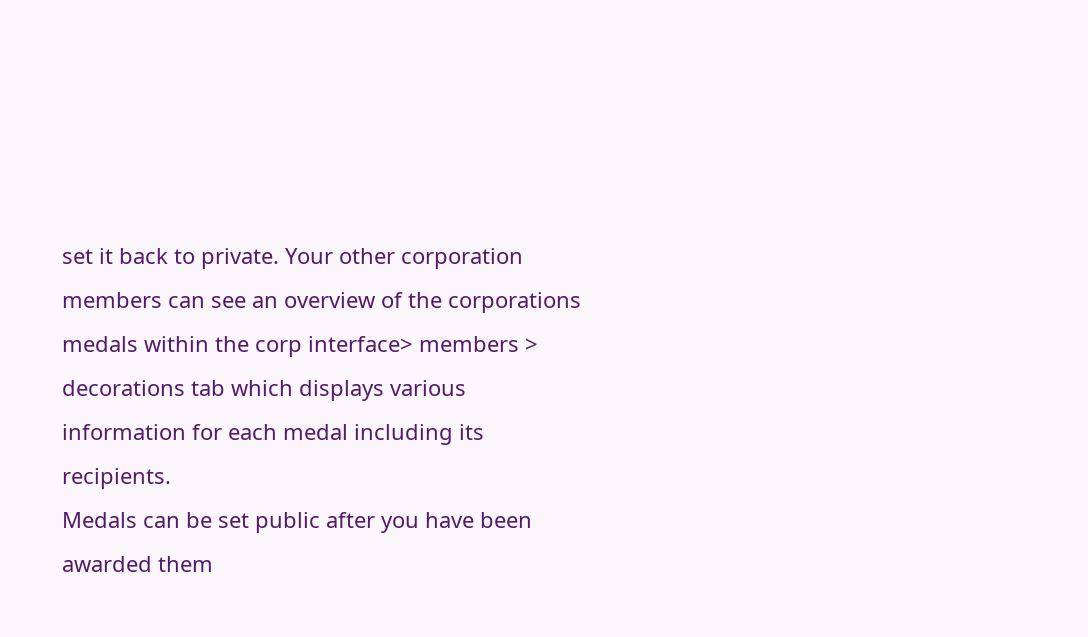set it back to private. Your other corporation members can see an overview of the corporations medals within the corp interface> members > decorations tab which displays various information for each medal including its recipients.
Medals can be set public after you have been awarded them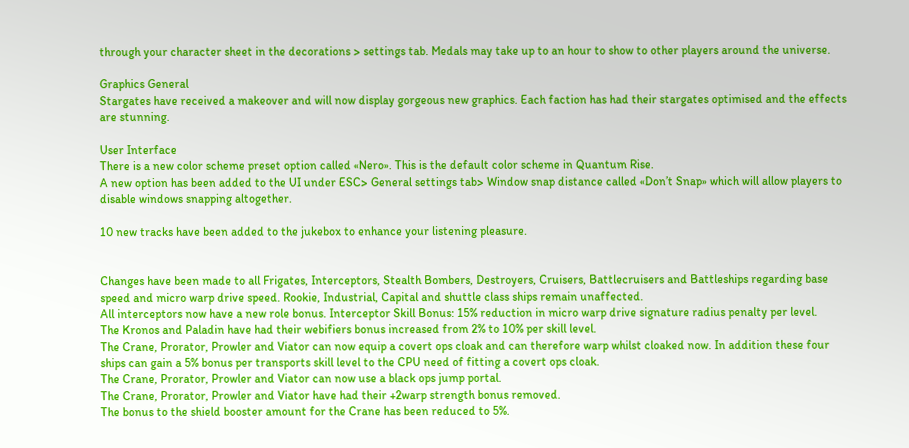through your character sheet in the decorations > settings tab. Medals may take up to an hour to show to other players around the universe.

Graphics General
Stargates have received a makeover and will now display gorgeous new graphics. Each faction has had their stargates optimised and the effects are stunning.

User Interface
There is a new color scheme preset option called «Nero». This is the default color scheme in Quantum Rise.
A new option has been added to the UI under ESC> General settings tab> Window snap distance called «Don’t Snap» which will allow players to disable windows snapping altogether.

10 new tracks have been added to the jukebox to enhance your listening pleasure.


Changes have been made to all Frigates, Interceptors, Stealth Bombers, Destroyers, Cruisers, Battlecruisers and Battleships regarding base speed and micro warp drive speed. Rookie, Industrial, Capital and shuttle class ships remain unaffected.
All interceptors now have a new role bonus. Interceptor Skill Bonus: 15% reduction in micro warp drive signature radius penalty per level.
The Kronos and Paladin have had their webifiers bonus increased from 2% to 10% per skill level.
The Crane, Prorator, Prowler and Viator can now equip a covert ops cloak and can therefore warp whilst cloaked now. In addition these four ships can gain a 5% bonus per transports skill level to the CPU need of fitting a covert ops cloak.
The Crane, Prorator, Prowler and Viator can now use a black ops jump portal.
The Crane, Prorator, Prowler and Viator have had their +2warp strength bonus removed.
The bonus to the shield booster amount for the Crane has been reduced to 5%.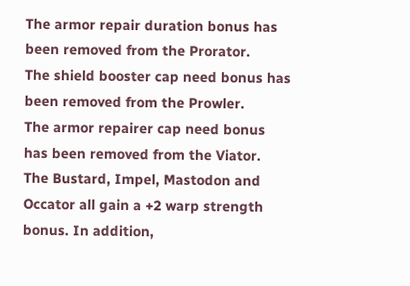The armor repair duration bonus has been removed from the Prorator.
The shield booster cap need bonus has been removed from the Prowler.
The armor repairer cap need bonus has been removed from the Viator.
The Bustard, Impel, Mastodon and Occator all gain a +2 warp strength bonus. In addition,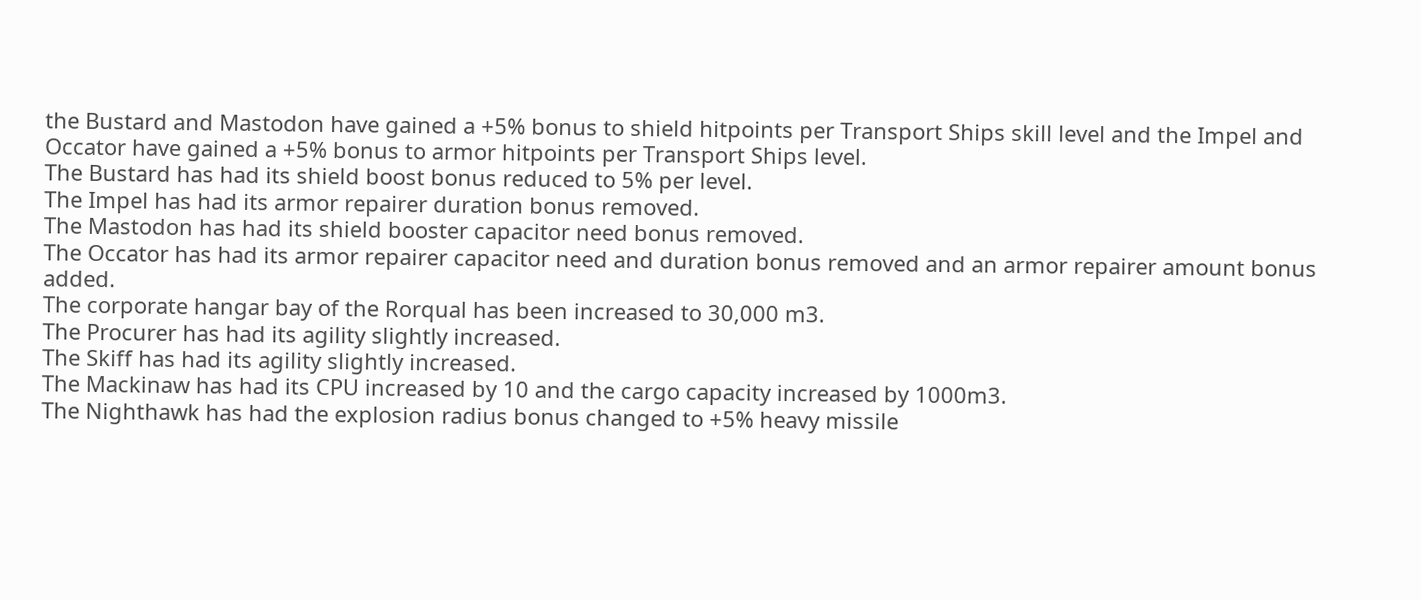the Bustard and Mastodon have gained a +5% bonus to shield hitpoints per Transport Ships skill level and the Impel and Occator have gained a +5% bonus to armor hitpoints per Transport Ships level.
The Bustard has had its shield boost bonus reduced to 5% per level.
The Impel has had its armor repairer duration bonus removed.
The Mastodon has had its shield booster capacitor need bonus removed.
The Occator has had its armor repairer capacitor need and duration bonus removed and an armor repairer amount bonus added.
The corporate hangar bay of the Rorqual has been increased to 30,000 m3.
The Procurer has had its agility slightly increased.
The Skiff has had its agility slightly increased.
The Mackinaw has had its CPU increased by 10 and the cargo capacity increased by 1000m3.
The Nighthawk has had the explosion radius bonus changed to +5% heavy missile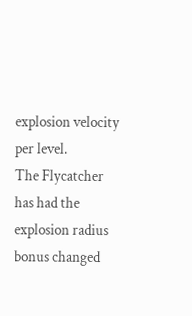explosion velocity per level.
The Flycatcher has had the explosion radius bonus changed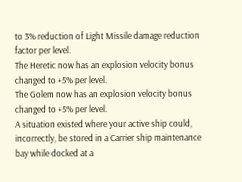to 3% reduction of Light Missile damage reduction factor per level.
The Heretic now has an explosion velocity bonus changed to +5% per level.
The Golem now has an explosion velocity bonus changed to +5% per level.
A situation existed where your active ship could, incorrectly, be stored in a Carrier ship maintenance bay while docked at a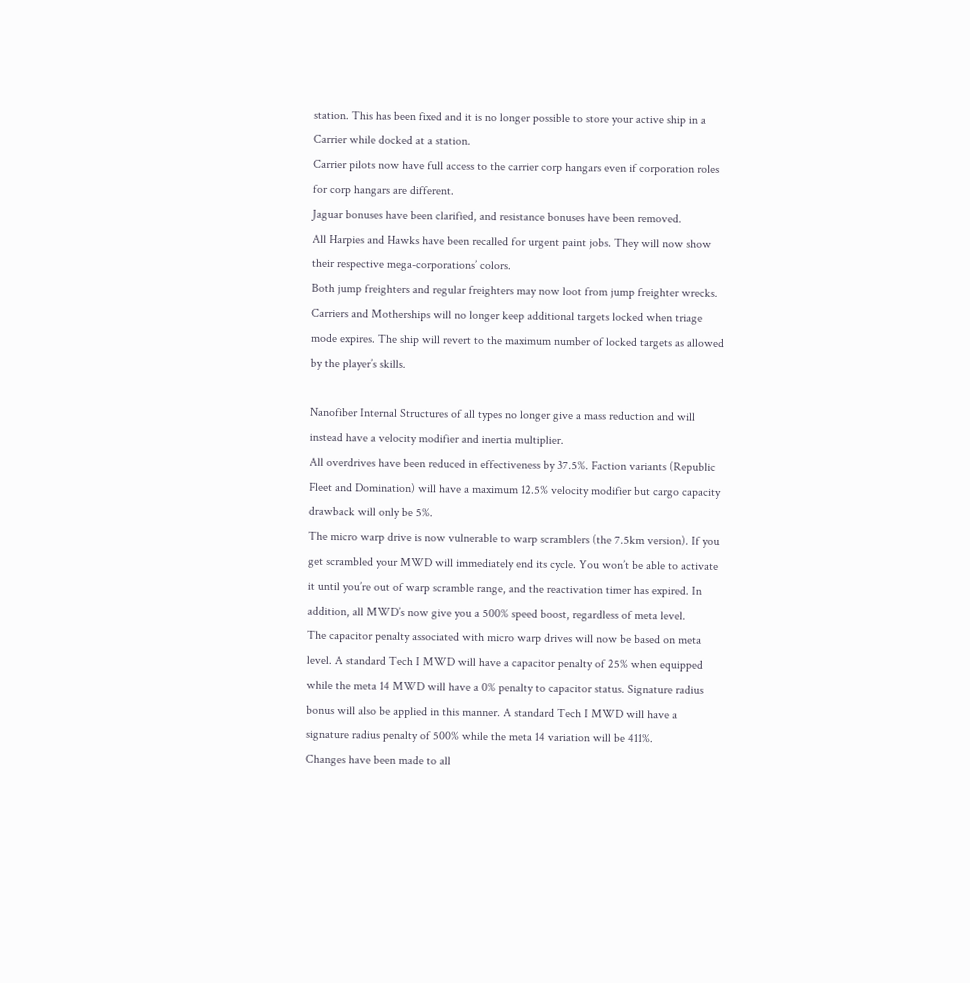station. This has been fixed and it is no longer possible to store your active ship in a Carrier while docked at a station.
Carrier pilots now have full access to the carrier corp hangars even if corporation roles for corp hangars are different.
Jaguar bonuses have been clarified, and resistance bonuses have been removed.
All Harpies and Hawks have been recalled for urgent paint jobs. They will now show their respective mega-corporations’ colors.
Both jump freighters and regular freighters may now loot from jump freighter wrecks.
Carriers and Motherships will no longer keep additional targets locked when triage mode expires. The ship will revert to the maximum number of locked targets as allowed by the player’s skills.

Nanofiber Internal Structures of all types no longer give a mass reduction and will instead have a velocity modifier and inertia multiplier.
All overdrives have been reduced in effectiveness by 37.5%. Faction variants (Republic Fleet and Domination) will have a maximum 12.5% velocity modifier but cargo capacity drawback will only be 5%.
The micro warp drive is now vulnerable to warp scramblers (the 7.5km version). If you get scrambled your MWD will immediately end its cycle. You won’t be able to activate it until you’re out of warp scramble range, and the reactivation timer has expired. In addition, all MWD’s now give you a 500% speed boost, regardless of meta level.
The capacitor penalty associated with micro warp drives will now be based on meta level. A standard Tech I MWD will have a capacitor penalty of 25% when equipped while the meta 14 MWD will have a 0% penalty to capacitor status. Signature radius bonus will also be applied in this manner. A standard Tech I MWD will have a signature radius penalty of 500% while the meta 14 variation will be 411%.
Changes have been made to all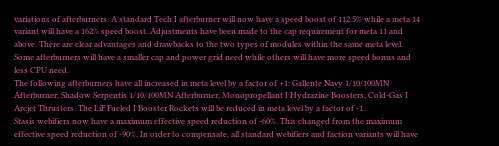variations of afterburners. A standard Tech I afterburner will now have a speed boost of 112.5% while a meta 14 variant will have a 162% speed boost. Adjustments have been made to the cap requirement for meta 11 and above. There are clear advantages and drawbacks to the two types of modules within the same meta level. Some afterburners will have a smaller cap and power grid need while others will have more speed bonus and less CPU need.
The following afterburners have all increased in meta level by a factor of +1: Gallente Navy 1/10/100MN Afterburner, Shadow Serpentis 1/10/100MN Afterburner, Monopropellant I Hydrazine Boosters, Cold-Gas I Arcjet Thrusters. The LiF Fueled I Booster Rockets will be reduced in meta level by a factor of -1.
Stasis webifiers now have a maximum effective speed reduction of -60%. This changed from the maximum effective speed reduction of -90%. In order to compensate, all standard webifiers and faction variants will have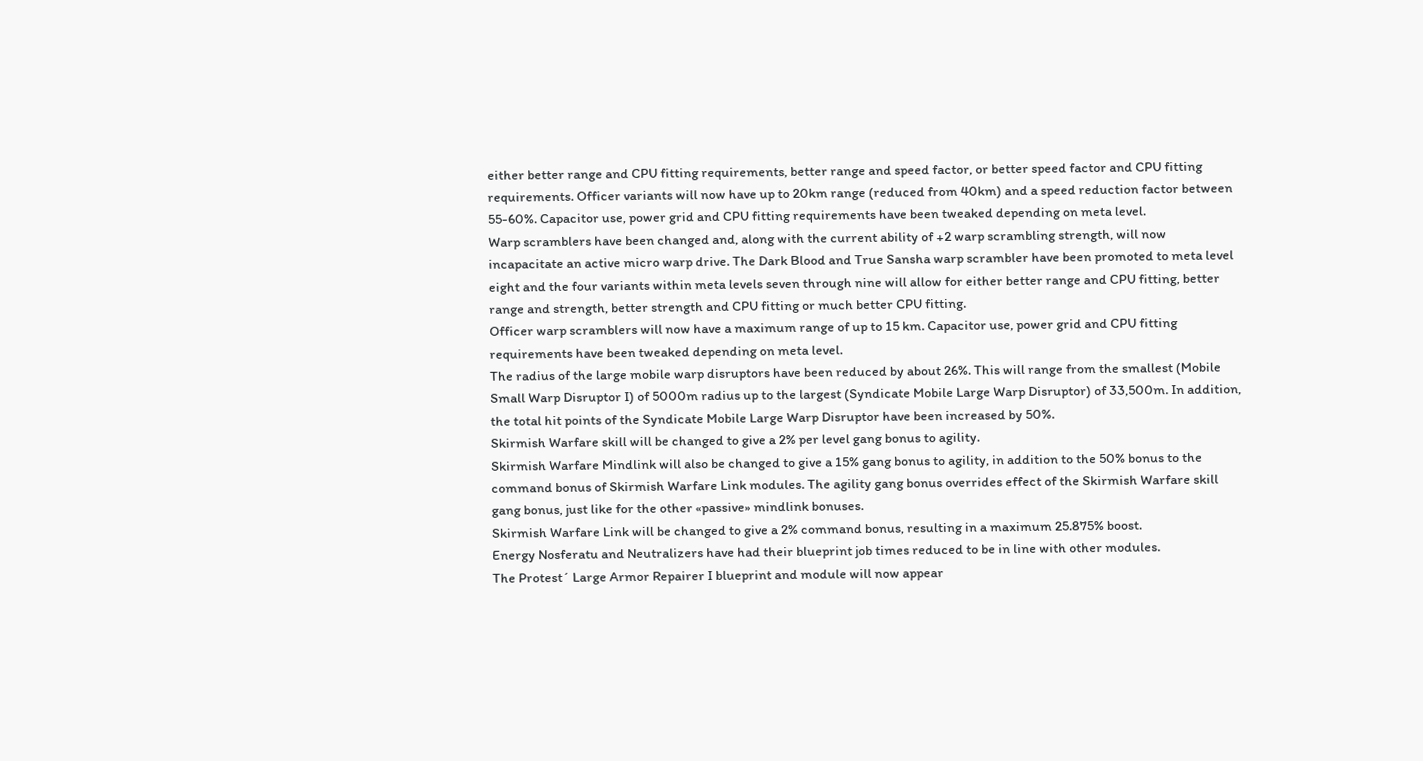either better range and CPU fitting requirements, better range and speed factor, or better speed factor and CPU fitting requirements. Officer variants will now have up to 20km range (reduced from 40km) and a speed reduction factor between 55-60%. Capacitor use, power grid and CPU fitting requirements have been tweaked depending on meta level.
Warp scramblers have been changed and, along with the current ability of +2 warp scrambling strength, will now incapacitate an active micro warp drive. The Dark Blood and True Sansha warp scrambler have been promoted to meta level eight and the four variants within meta levels seven through nine will allow for either better range and CPU fitting, better range and strength, better strength and CPU fitting or much better CPU fitting.
Officer warp scramblers will now have a maximum range of up to 15 km. Capacitor use, power grid and CPU fitting requirements have been tweaked depending on meta level.
The radius of the large mobile warp disruptors have been reduced by about 26%. This will range from the smallest (Mobile Small Warp Disruptor I) of 5000m radius up to the largest (Syndicate Mobile Large Warp Disruptor) of 33,500m. In addition, the total hit points of the Syndicate Mobile Large Warp Disruptor have been increased by 50%.
Skirmish Warfare skill will be changed to give a 2% per level gang bonus to agility.
Skirmish Warfare Mindlink will also be changed to give a 15% gang bonus to agility, in addition to the 50% bonus to the command bonus of Skirmish Warfare Link modules. The agility gang bonus overrides effect of the Skirmish Warfare skill gang bonus, just like for the other «passive» mindlink bonuses.
Skirmish Warfare Link will be changed to give a 2% command bonus, resulting in a maximum 25.875% boost.
Energy Nosferatu and Neutralizers have had their blueprint job times reduced to be in line with other modules.
The Protest´ Large Armor Repairer I blueprint and module will now appear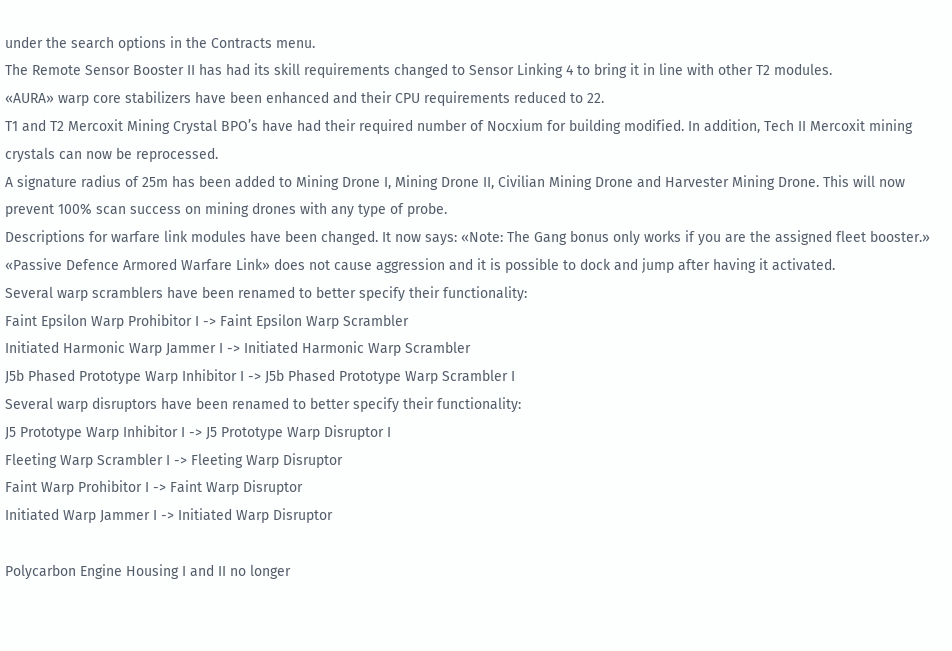under the search options in the Contracts menu.
The Remote Sensor Booster II has had its skill requirements changed to Sensor Linking 4 to bring it in line with other T2 modules.
«AURA» warp core stabilizers have been enhanced and their CPU requirements reduced to 22.
T1 and T2 Mercoxit Mining Crystal BPO’s have had their required number of Nocxium for building modified. In addition, Tech II Mercoxit mining crystals can now be reprocessed.
A signature radius of 25m has been added to Mining Drone I, Mining Drone II, Civilian Mining Drone and Harvester Mining Drone. This will now prevent 100% scan success on mining drones with any type of probe.
Descriptions for warfare link modules have been changed. It now says: «Note: The Gang bonus only works if you are the assigned fleet booster.»
«Passive Defence Armored Warfare Link» does not cause aggression and it is possible to dock and jump after having it activated.
Several warp scramblers have been renamed to better specify their functionality:
Faint Epsilon Warp Prohibitor I -> Faint Epsilon Warp Scrambler
Initiated Harmonic Warp Jammer I -> Initiated Harmonic Warp Scrambler
J5b Phased Prototype Warp Inhibitor I -> J5b Phased Prototype Warp Scrambler I
Several warp disruptors have been renamed to better specify their functionality:
J5 Prototype Warp Inhibitor I -> J5 Prototype Warp Disruptor I
Fleeting Warp Scrambler I -> Fleeting Warp Disruptor
Faint Warp Prohibitor I -> Faint Warp Disruptor
Initiated Warp Jammer I -> Initiated Warp Disruptor

Polycarbon Engine Housing I and II no longer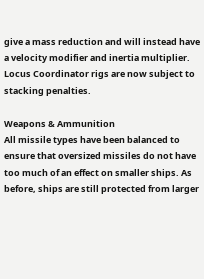give a mass reduction and will instead have a velocity modifier and inertia multiplier.
Locus Coordinator rigs are now subject to stacking penalties.

Weapons & Ammunition
All missile types have been balanced to ensure that oversized missiles do not have too much of an effect on smaller ships. As before, ships are still protected from larger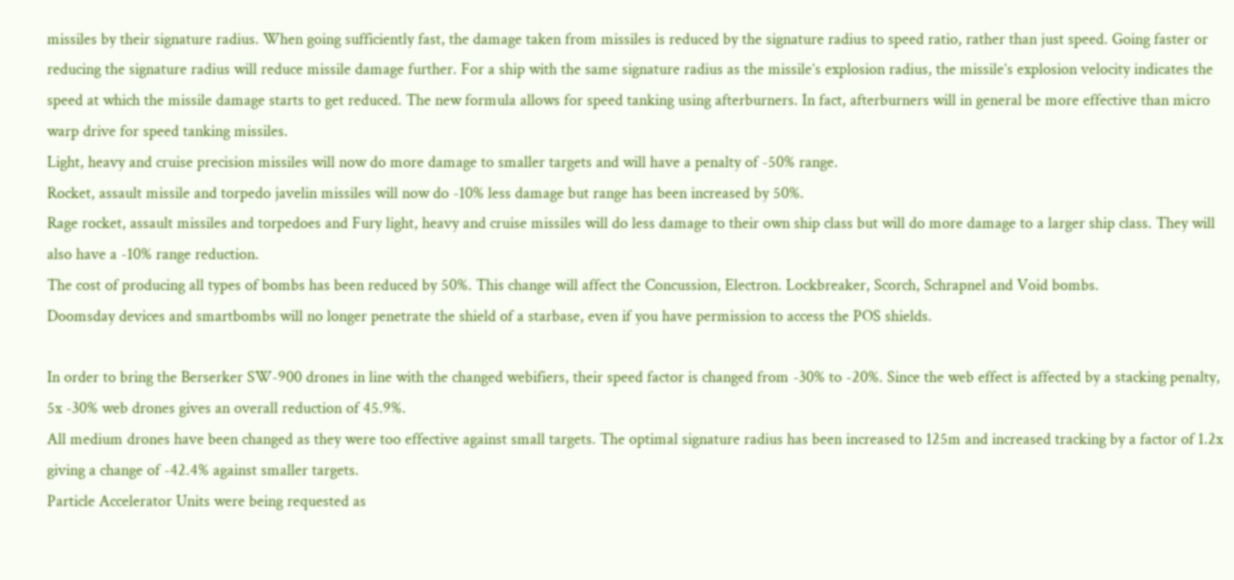missiles by their signature radius. When going sufficiently fast, the damage taken from missiles is reduced by the signature radius to speed ratio, rather than just speed. Going faster or reducing the signature radius will reduce missile damage further. For a ship with the same signature radius as the missile’s explosion radius, the missile’s explosion velocity indicates the speed at which the missile damage starts to get reduced. The new formula allows for speed tanking using afterburners. In fact, afterburners will in general be more effective than micro warp drive for speed tanking missiles.
Light, heavy and cruise precision missiles will now do more damage to smaller targets and will have a penalty of -50% range.
Rocket, assault missile and torpedo javelin missiles will now do -10% less damage but range has been increased by 50%.
Rage rocket, assault missiles and torpedoes and Fury light, heavy and cruise missiles will do less damage to their own ship class but will do more damage to a larger ship class. They will also have a -10% range reduction.
The cost of producing all types of bombs has been reduced by 50%. This change will affect the Concussion, Electron. Lockbreaker, Scorch, Schrapnel and Void bombs.
Doomsday devices and smartbombs will no longer penetrate the shield of a starbase, even if you have permission to access the POS shields.

In order to bring the Berserker SW-900 drones in line with the changed webifiers, their speed factor is changed from -30% to -20%. Since the web effect is affected by a stacking penalty, 5x -30% web drones gives an overall reduction of 45.9%.
All medium drones have been changed as they were too effective against small targets. The optimal signature radius has been increased to 125m and increased tracking by a factor of 1.2x giving a change of -42.4% against smaller targets.
Particle Accelerator Units were being requested as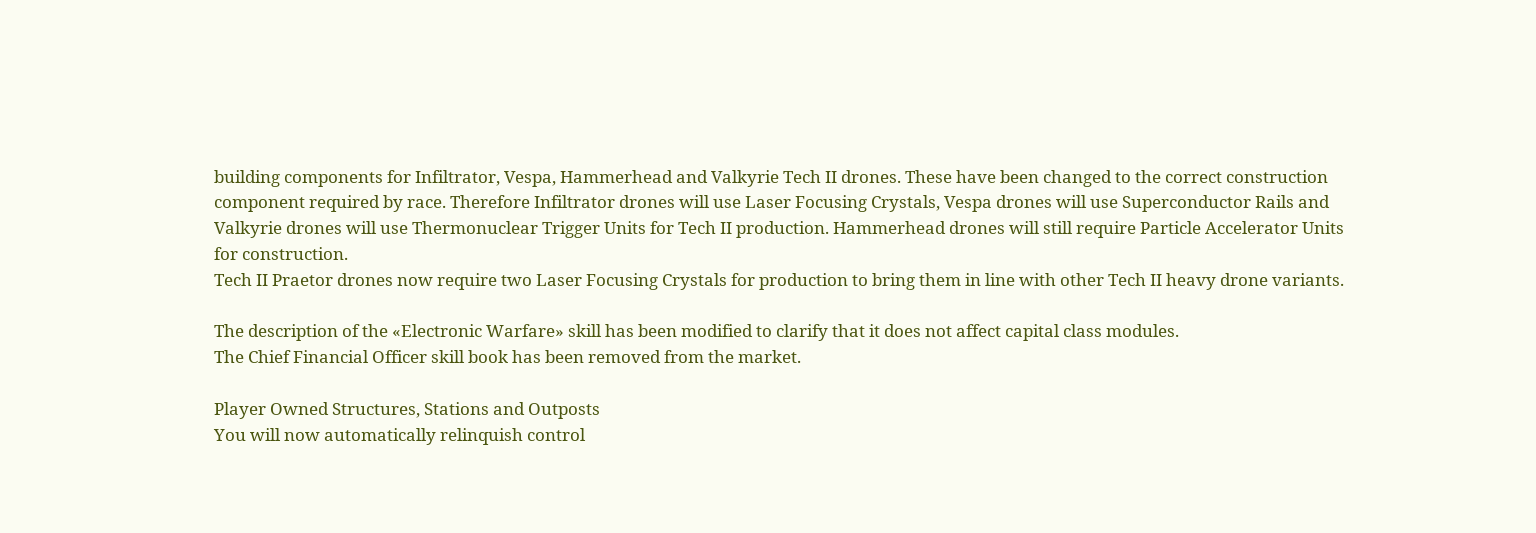building components for Infiltrator, Vespa, Hammerhead and Valkyrie Tech II drones. These have been changed to the correct construction component required by race. Therefore Infiltrator drones will use Laser Focusing Crystals, Vespa drones will use Superconductor Rails and Valkyrie drones will use Thermonuclear Trigger Units for Tech II production. Hammerhead drones will still require Particle Accelerator Units for construction.
Tech II Praetor drones now require two Laser Focusing Crystals for production to bring them in line with other Tech II heavy drone variants.

The description of the «Electronic Warfare» skill has been modified to clarify that it does not affect capital class modules.
The Chief Financial Officer skill book has been removed from the market.

Player Owned Structures, Stations and Outposts
You will now automatically relinquish control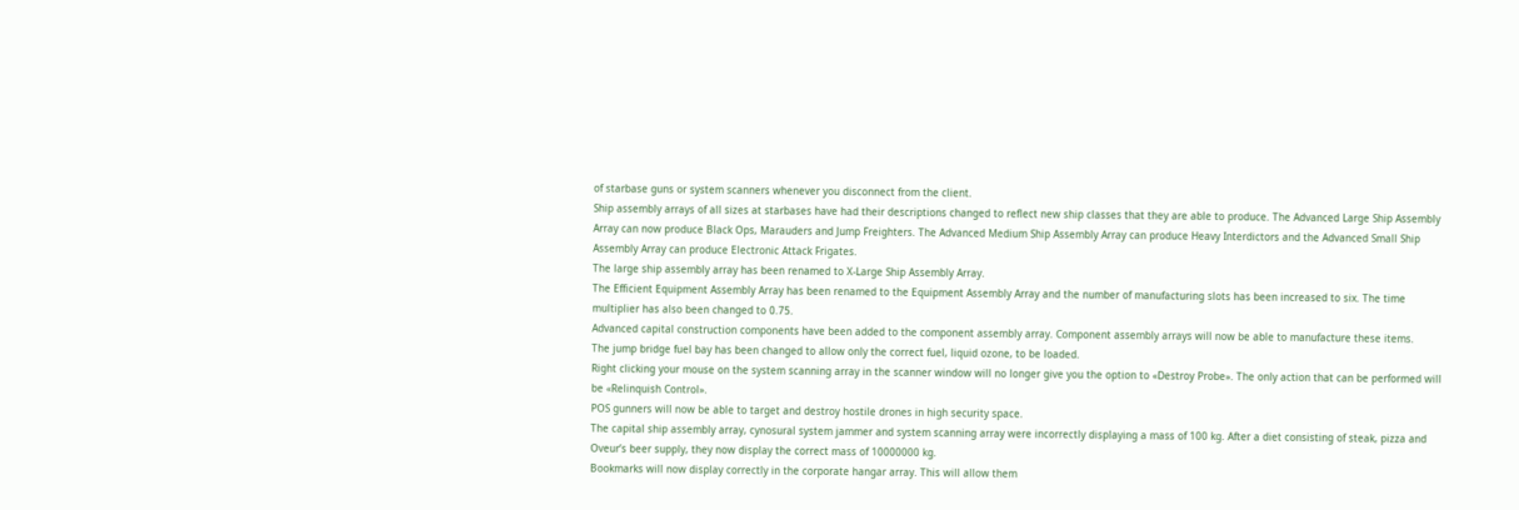of starbase guns or system scanners whenever you disconnect from the client.
Ship assembly arrays of all sizes at starbases have had their descriptions changed to reflect new ship classes that they are able to produce. The Advanced Large Ship Assembly Array can now produce Black Ops, Marauders and Jump Freighters. The Advanced Medium Ship Assembly Array can produce Heavy Interdictors and the Advanced Small Ship Assembly Array can produce Electronic Attack Frigates.
The large ship assembly array has been renamed to X-Large Ship Assembly Array.
The Efficient Equipment Assembly Array has been renamed to the Equipment Assembly Array and the number of manufacturing slots has been increased to six. The time multiplier has also been changed to 0.75.
Advanced capital construction components have been added to the component assembly array. Component assembly arrays will now be able to manufacture these items.
The jump bridge fuel bay has been changed to allow only the correct fuel, liquid ozone, to be loaded.
Right clicking your mouse on the system scanning array in the scanner window will no longer give you the option to «Destroy Probe». The only action that can be performed will be «Relinquish Control».
POS gunners will now be able to target and destroy hostile drones in high security space.
The capital ship assembly array, cynosural system jammer and system scanning array were incorrectly displaying a mass of 100 kg. After a diet consisting of steak, pizza and Oveur’s beer supply, they now display the correct mass of 10000000 kg.
Bookmarks will now display correctly in the corporate hangar array. This will allow them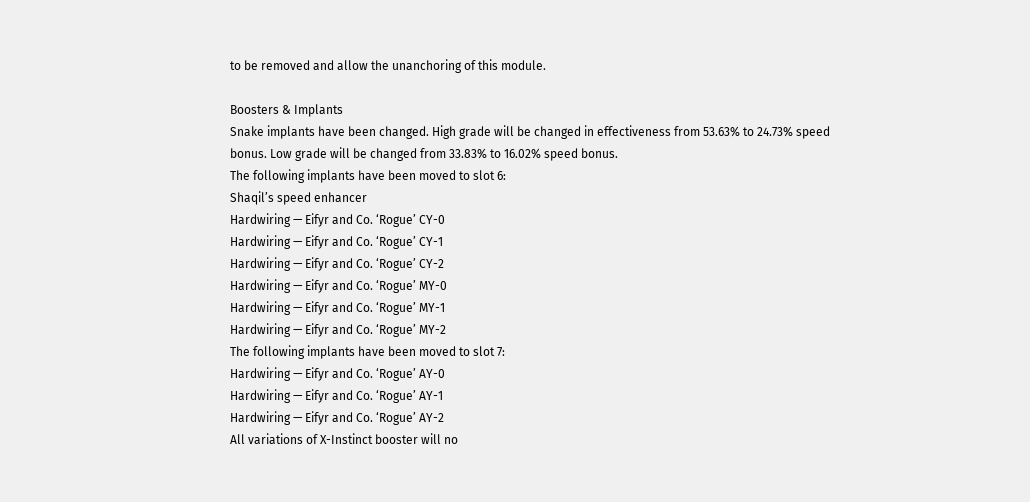to be removed and allow the unanchoring of this module.

Boosters & Implants
Snake implants have been changed. High grade will be changed in effectiveness from 53.63% to 24.73% speed bonus. Low grade will be changed from 33.83% to 16.02% speed bonus.
The following implants have been moved to slot 6:
Shaqil’s speed enhancer
Hardwiring — Eifyr and Co. ‘Rogue’ CY-0
Hardwiring — Eifyr and Co. ‘Rogue’ CY-1
Hardwiring — Eifyr and Co. ‘Rogue’ CY-2
Hardwiring — Eifyr and Co. ‘Rogue’ MY-0
Hardwiring — Eifyr and Co. ‘Rogue’ MY-1
Hardwiring — Eifyr and Co. ‘Rogue’ MY-2
The following implants have been moved to slot 7:
Hardwiring — Eifyr and Co. ‘Rogue’ AY-0
Hardwiring — Eifyr and Co. ‘Rogue’ AY-1
Hardwiring — Eifyr and Co. ‘Rogue’ AY-2
All variations of X-Instinct booster will no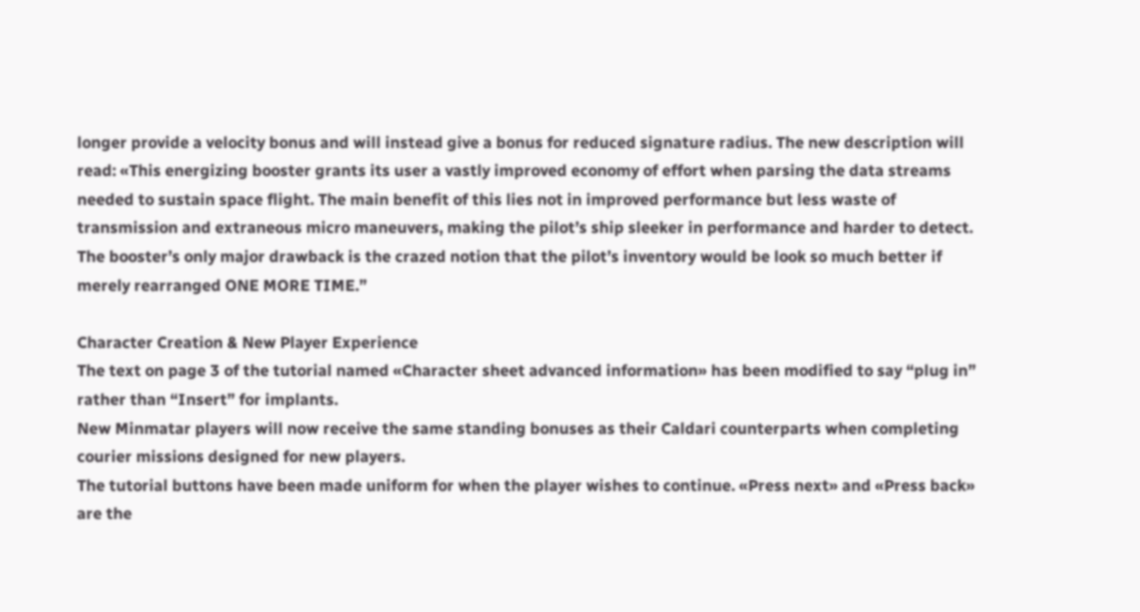longer provide a velocity bonus and will instead give a bonus for reduced signature radius. The new description will read: «This energizing booster grants its user a vastly improved economy of effort when parsing the data streams needed to sustain space flight. The main benefit of this lies not in improved performance but less waste of transmission and extraneous micro maneuvers, making the pilot’s ship sleeker in performance and harder to detect. The booster’s only major drawback is the crazed notion that the pilot’s inventory would be look so much better if merely rearranged ONE MORE TIME.”

Character Creation & New Player Experience
The text on page 3 of the tutorial named «Character sheet advanced information» has been modified to say “plug in” rather than “Insert” for implants.
New Minmatar players will now receive the same standing bonuses as their Caldari counterparts when completing courier missions designed for new players.
The tutorial buttons have been made uniform for when the player wishes to continue. «Press next» and «Press back» are the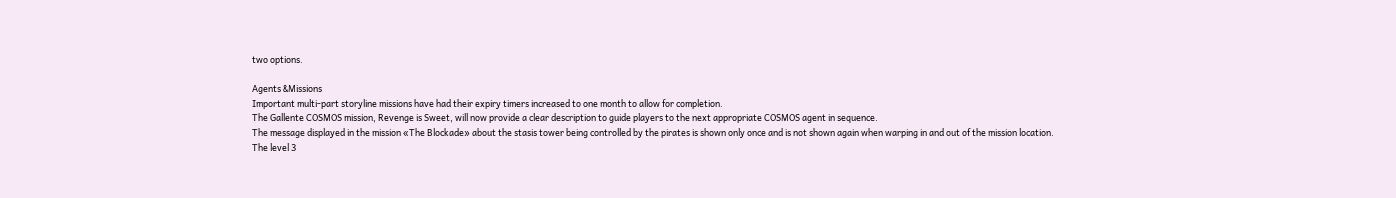two options.

Agents &Missions
Important multi-part storyline missions have had their expiry timers increased to one month to allow for completion.
The Gallente COSMOS mission, Revenge is Sweet, will now provide a clear description to guide players to the next appropriate COSMOS agent in sequence.
The message displayed in the mission «The Blockade» about the stasis tower being controlled by the pirates is shown only once and is not shown again when warping in and out of the mission location.
The level 3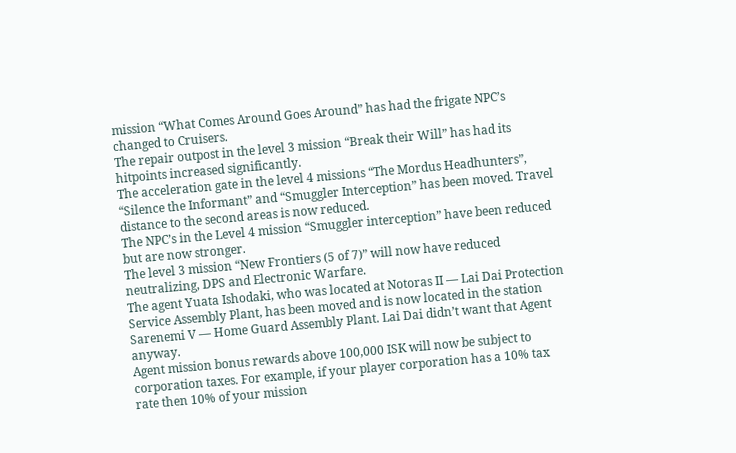mission “What Comes Around Goes Around” has had the frigate NPC’s changed to Cruisers.
The repair outpost in the level 3 mission “Break their Will” has had its hitpoints increased significantly.
The acceleration gate in the level 4 missions “The Mordus Headhunters”, “Silence the Informant” and “Smuggler Interception” has been moved. Travel distance to the second areas is now reduced.
The NPC’s in the Level 4 mission “Smuggler interception” have been reduced but are now stronger.
The level 3 mission “New Frontiers (5 of 7)” will now have reduced neutralizing, DPS and Electronic Warfare.
The agent Yuata Ishodaki, who was located at Notoras II — Lai Dai Protection Service Assembly Plant, has been moved and is now located in the station Sarenemi V — Home Guard Assembly Plant. Lai Dai didn’t want that Agent anyway.
Agent mission bonus rewards above 100,000 ISK will now be subject to corporation taxes. For example, if your player corporation has a 10% tax rate then 10% of your mission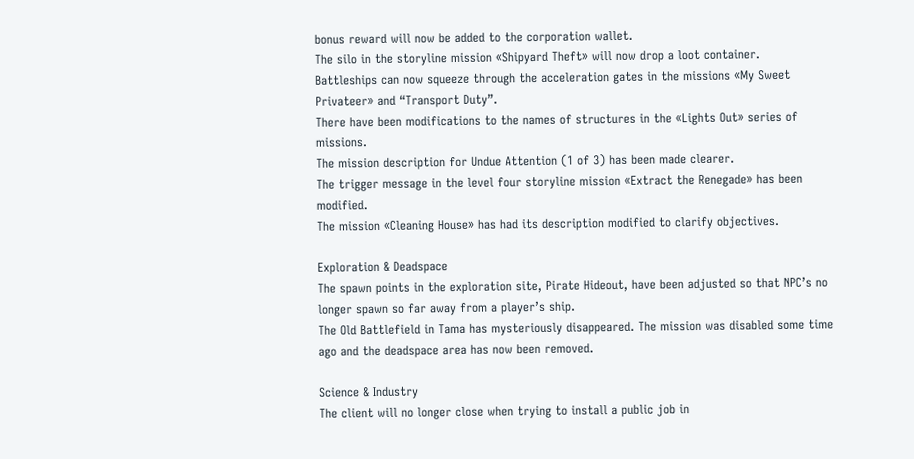bonus reward will now be added to the corporation wallet.
The silo in the storyline mission «Shipyard Theft» will now drop a loot container.
Battleships can now squeeze through the acceleration gates in the missions «My Sweet Privateer» and “Transport Duty”.
There have been modifications to the names of structures in the «Lights Out» series of missions.
The mission description for Undue Attention (1 of 3) has been made clearer.
The trigger message in the level four storyline mission «Extract the Renegade» has been modified.
The mission «Cleaning House» has had its description modified to clarify objectives.

Exploration & Deadspace
The spawn points in the exploration site, Pirate Hideout, have been adjusted so that NPC’s no longer spawn so far away from a player’s ship.
The Old Battlefield in Tama has mysteriously disappeared. The mission was disabled some time ago and the deadspace area has now been removed.

Science & Industry
The client will no longer close when trying to install a public job in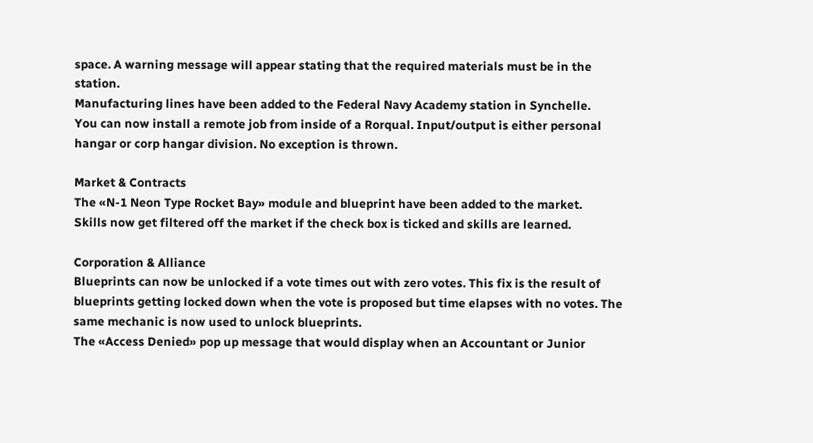space. A warning message will appear stating that the required materials must be in the station.
Manufacturing lines have been added to the Federal Navy Academy station in Synchelle.
You can now install a remote job from inside of a Rorqual. Input/output is either personal hangar or corp hangar division. No exception is thrown.

Market & Contracts
The «N-1 Neon Type Rocket Bay» module and blueprint have been added to the market.
Skills now get filtered off the market if the check box is ticked and skills are learned.

Corporation & Alliance
Blueprints can now be unlocked if a vote times out with zero votes. This fix is the result of blueprints getting locked down when the vote is proposed but time elapses with no votes. The same mechanic is now used to unlock blueprints.
The «Access Denied» pop up message that would display when an Accountant or Junior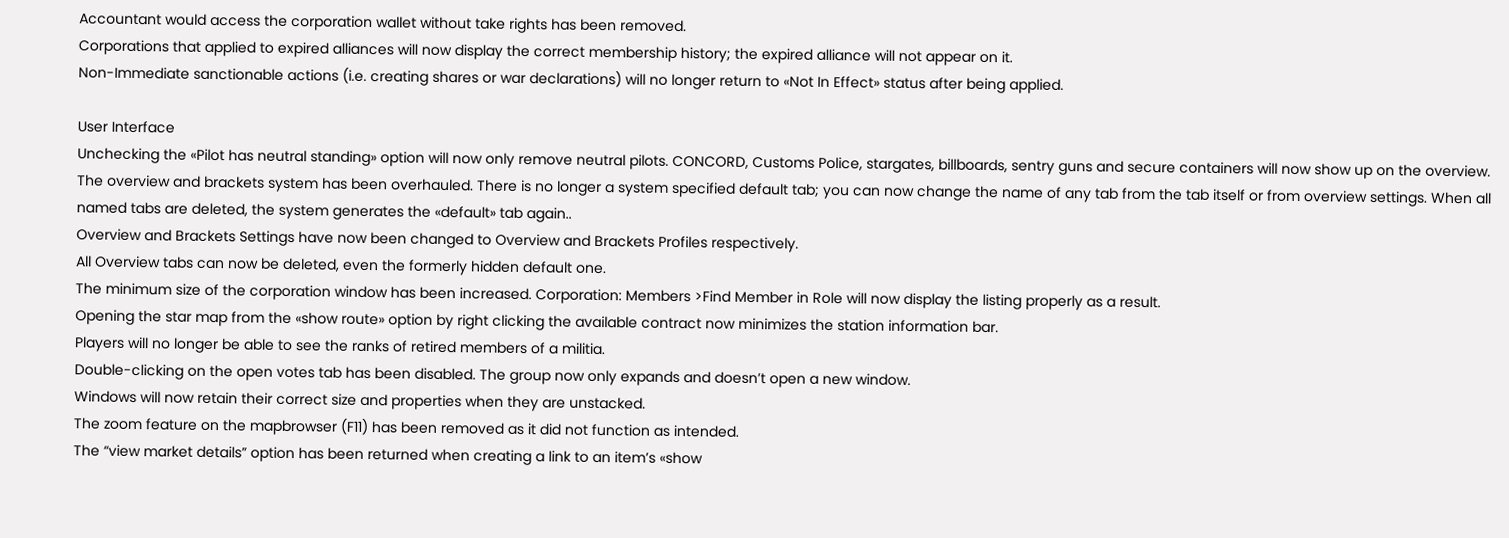Accountant would access the corporation wallet without take rights has been removed.
Corporations that applied to expired alliances will now display the correct membership history; the expired alliance will not appear on it.
Non-Immediate sanctionable actions (i.e. creating shares or war declarations) will no longer return to «Not In Effect» status after being applied.

User Interface
Unchecking the «Pilot has neutral standing» option will now only remove neutral pilots. CONCORD, Customs Police, stargates, billboards, sentry guns and secure containers will now show up on the overview.
The overview and brackets system has been overhauled. There is no longer a system specified default tab; you can now change the name of any tab from the tab itself or from overview settings. When all named tabs are deleted, the system generates the «default» tab again..
Overview and Brackets Settings have now been changed to Overview and Brackets Profiles respectively.
All Overview tabs can now be deleted, even the formerly hidden default one.
The minimum size of the corporation window has been increased. Corporation: Members >Find Member in Role will now display the listing properly as a result.
Opening the star map from the «show route» option by right clicking the available contract now minimizes the station information bar.
Players will no longer be able to see the ranks of retired members of a militia.
Double-clicking on the open votes tab has been disabled. The group now only expands and doesn’t open a new window.
Windows will now retain their correct size and properties when they are unstacked.
The zoom feature on the mapbrowser (F11) has been removed as it did not function as intended.
The “view market details” option has been returned when creating a link to an item’s «show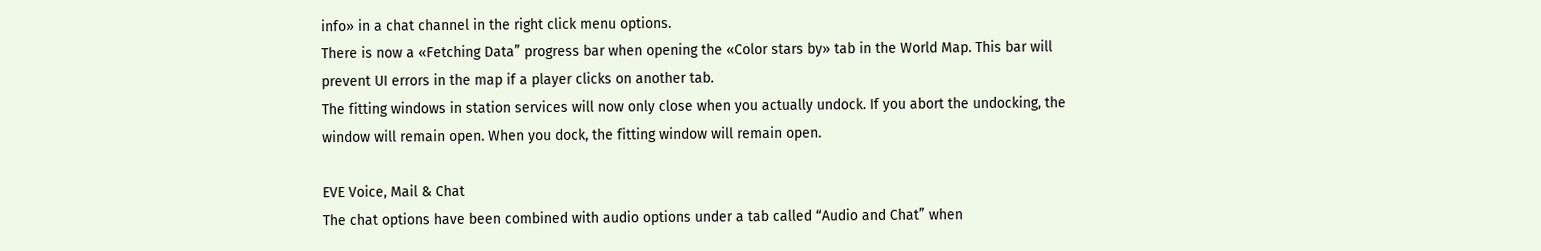info» in a chat channel in the right click menu options.
There is now a «Fetching Data” progress bar when opening the «Color stars by» tab in the World Map. This bar will prevent UI errors in the map if a player clicks on another tab.
The fitting windows in station services will now only close when you actually undock. If you abort the undocking, the window will remain open. When you dock, the fitting window will remain open.

EVE Voice, Mail & Chat
The chat options have been combined with audio options under a tab called “Audio and Chat” when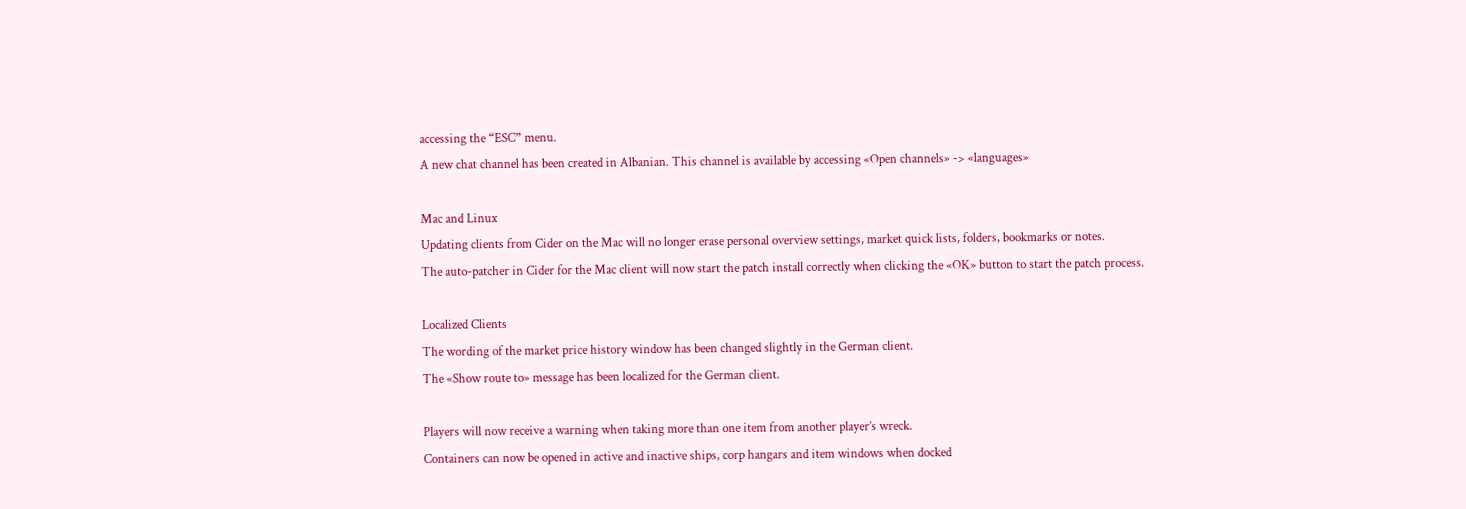accessing the “ESC” menu.
A new chat channel has been created in Albanian. This channel is available by accessing «Open channels» -> «languages»

Mac and Linux
Updating clients from Cider on the Mac will no longer erase personal overview settings, market quick lists, folders, bookmarks or notes.
The auto-patcher in Cider for the Mac client will now start the patch install correctly when clicking the «OK» button to start the patch process.

Localized Clients
The wording of the market price history window has been changed slightly in the German client.
The «Show route to» message has been localized for the German client.

Players will now receive a warning when taking more than one item from another player’s wreck.
Containers can now be opened in active and inactive ships, corp hangars and item windows when docked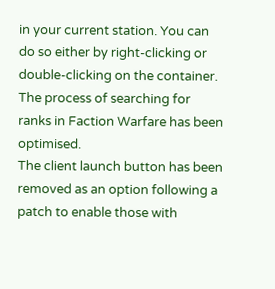in your current station. You can do so either by right-clicking or double-clicking on the container.
The process of searching for ranks in Faction Warfare has been optimised.
The client launch button has been removed as an option following a patch to enable those with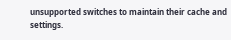unsupported switches to maintain their cache and settings.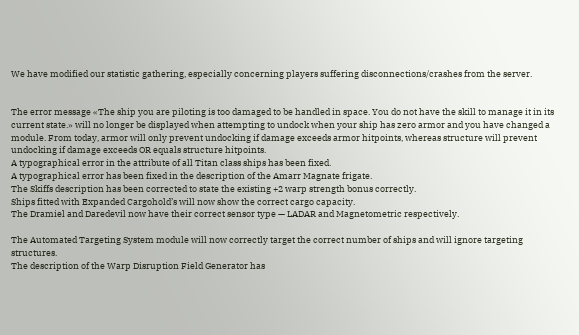We have modified our statistic gathering, especially concerning players suffering disconnections/crashes from the server.


The error message «The ship you are piloting is too damaged to be handled in space. You do not have the skill to manage it in its current state.» will no longer be displayed when attempting to undock when your ship has zero armor and you have changed a module. From today, armor will only prevent undocking if damage exceeds armor hitpoints, whereas structure will prevent undocking if damage exceeds OR equals structure hitpoints.
A typographical error in the attribute of all Titan class ships has been fixed.
A typographical error has been fixed in the description of the Amarr Magnate frigate.
The Skiffs description has been corrected to state the existing +2 warp strength bonus correctly.
Ships fitted with Expanded Cargohold’s will now show the correct cargo capacity.
The Dramiel and Daredevil now have their correct sensor type — LADAR and Magnetometric respectively.

The Automated Targeting System module will now correctly target the correct number of ships and will ignore targeting structures.
The description of the Warp Disruption Field Generator has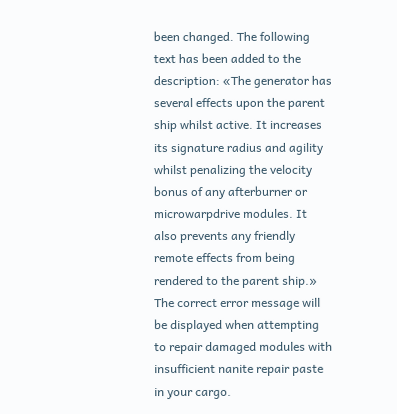been changed. The following text has been added to the description: «The generator has several effects upon the parent ship whilst active. It increases its signature radius and agility whilst penalizing the velocity bonus of any afterburner or microwarpdrive modules. It also prevents any friendly remote effects from being rendered to the parent ship.»
The correct error message will be displayed when attempting to repair damaged modules with insufficient nanite repair paste in your cargo.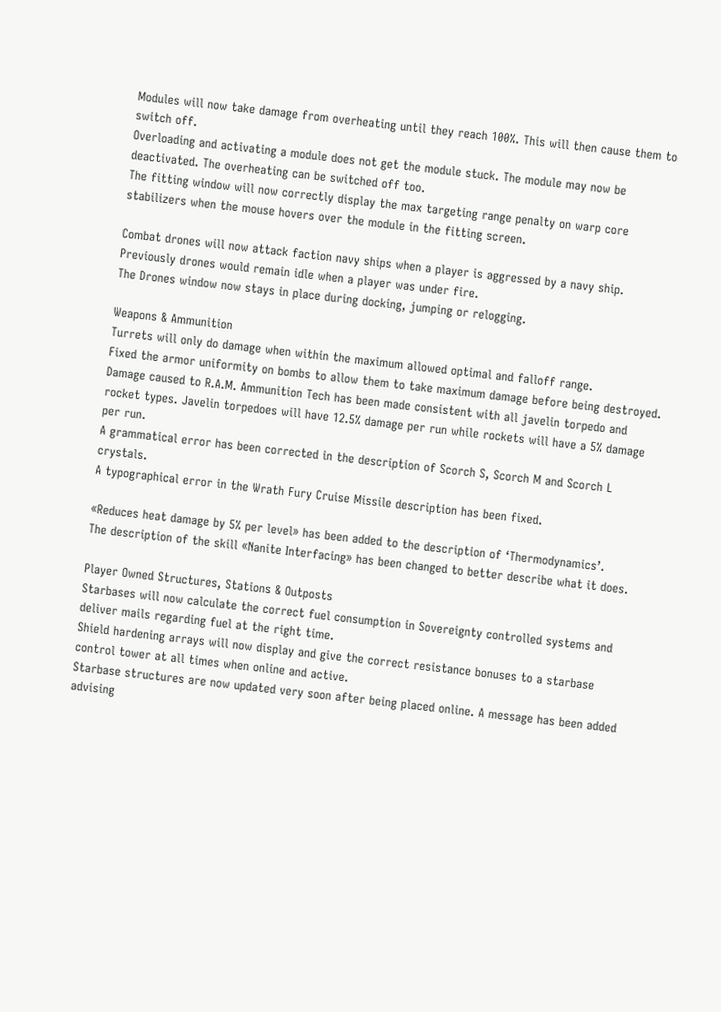Modules will now take damage from overheating until they reach 100%. This will then cause them to switch off.
Overloading and activating a module does not get the module stuck. The module may now be deactivated. The overheating can be switched off too.
The fitting window will now correctly display the max targeting range penalty on warp core stabilizers when the mouse hovers over the module in the fitting screen.

Combat drones will now attack faction navy ships when a player is aggressed by a navy ship. Previously drones would remain idle when a player was under fire.
The Drones window now stays in place during docking, jumping or relogging.

Weapons & Ammunition
Turrets will only do damage when within the maximum allowed optimal and falloff range.
Fixed the armor uniformity on bombs to allow them to take maximum damage before being destroyed.
Damage caused to R.A.M. Ammunition Tech has been made consistent with all javelin torpedo and rocket types. Javelin torpedoes will have 12.5% damage per run while rockets will have a 5% damage per run.
A grammatical error has been corrected in the description of Scorch S, Scorch M and Scorch L crystals.
A typographical error in the Wrath Fury Cruise Missile description has been fixed.

«Reduces heat damage by 5% per level» has been added to the description of ‘Thermodynamics’.
The description of the skill «Nanite Interfacing» has been changed to better describe what it does.

Player Owned Structures, Stations & Outposts
Starbases will now calculate the correct fuel consumption in Sovereignty controlled systems and deliver mails regarding fuel at the right time.
Shield hardening arrays will now display and give the correct resistance bonuses to a starbase control tower at all times when online and active.
Starbase structures are now updated very soon after being placed online. A message has been added advising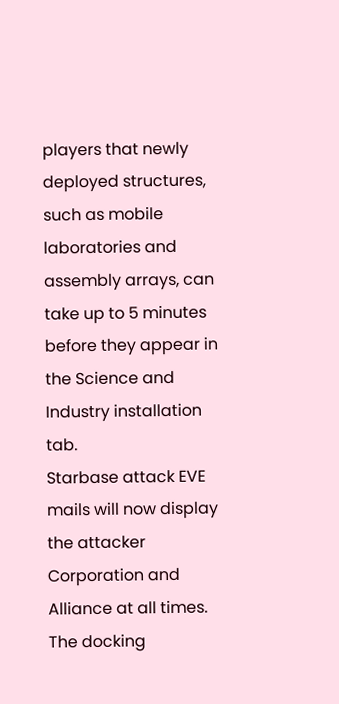players that newly deployed structures, such as mobile laboratories and assembly arrays, can take up to 5 minutes before they appear in the Science and Industry installation tab.
Starbase attack EVE mails will now display the attacker Corporation and Alliance at all times.
The docking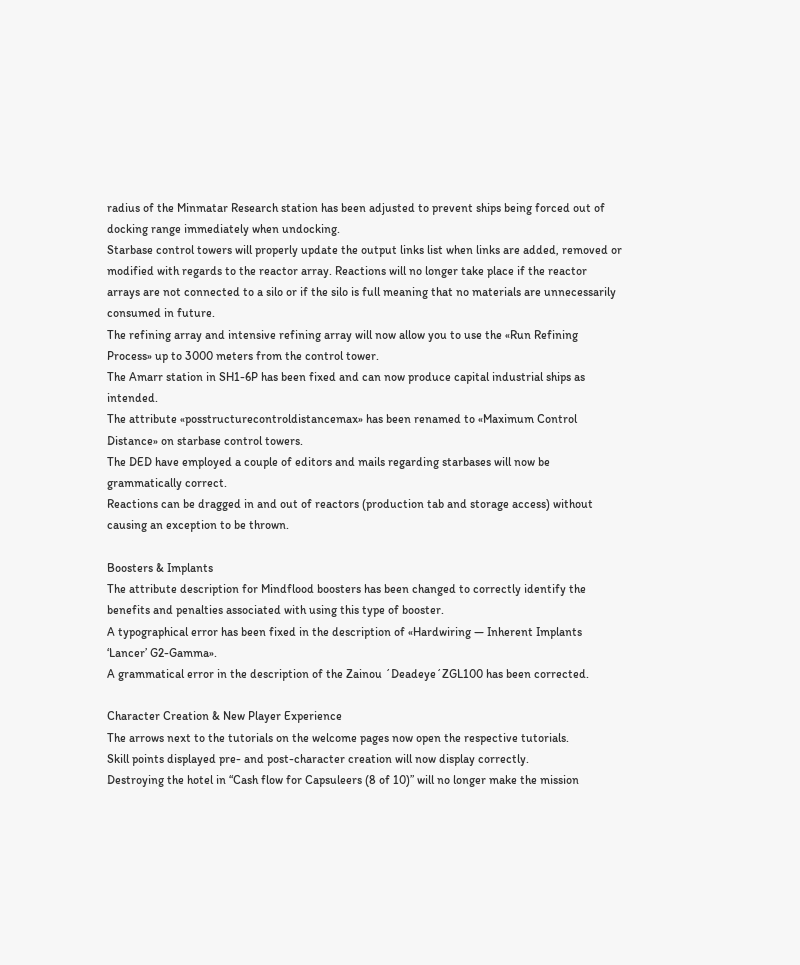radius of the Minmatar Research station has been adjusted to prevent ships being forced out of docking range immediately when undocking.
Starbase control towers will properly update the output links list when links are added, removed or modified with regards to the reactor array. Reactions will no longer take place if the reactor arrays are not connected to a silo or if the silo is full meaning that no materials are unnecessarily consumed in future.
The refining array and intensive refining array will now allow you to use the «Run Refining Process» up to 3000 meters from the control tower.
The Amarr station in SH1-6P has been fixed and can now produce capital industrial ships as intended.
The attribute «posstructurecontroldistancemax» has been renamed to «Maximum Control Distance» on starbase control towers.
The DED have employed a couple of editors and mails regarding starbases will now be grammatically correct.
Reactions can be dragged in and out of reactors (production tab and storage access) without causing an exception to be thrown.

Boosters & Implants
The attribute description for Mindflood boosters has been changed to correctly identify the benefits and penalties associated with using this type of booster.
A typographical error has been fixed in the description of «Hardwiring — Inherent Implants ‘Lancer’ G2-Gamma».
A grammatical error in the description of the Zainou ´Deadeye´ZGL100 has been corrected.

Character Creation & New Player Experience
The arrows next to the tutorials on the welcome pages now open the respective tutorials.
Skill points displayed pre- and post-character creation will now display correctly.
Destroying the hotel in “Cash flow for Capsuleers (8 of 10)” will no longer make the mission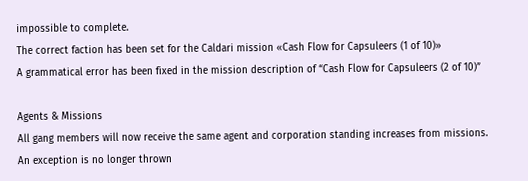impossible to complete.
The correct faction has been set for the Caldari mission «Cash Flow for Capsuleers (1 of 10)»
A grammatical error has been fixed in the mission description of “Cash Flow for Capsuleers (2 of 10)”

Agents & Missions
All gang members will now receive the same agent and corporation standing increases from missions.
An exception is no longer thrown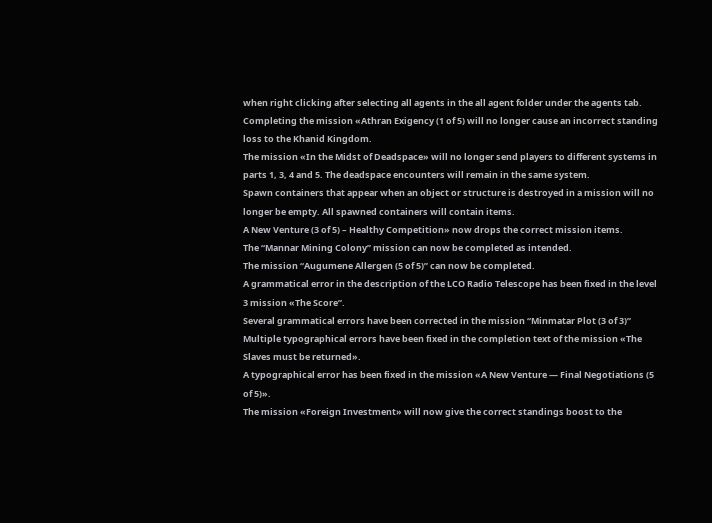when right clicking after selecting all agents in the all agent folder under the agents tab.
Completing the mission «Athran Exigency (1 of 5) will no longer cause an incorrect standing loss to the Khanid Kingdom.
The mission «In the Midst of Deadspace» will no longer send players to different systems in parts 1, 3, 4 and 5. The deadspace encounters will remain in the same system.
Spawn containers that appear when an object or structure is destroyed in a mission will no longer be empty. All spawned containers will contain items.
A New Venture (3 of 5) – Healthy Competition» now drops the correct mission items.
The “Mannar Mining Colony” mission can now be completed as intended.
The mission “Augumene Allergen (5 of 5)” can now be completed.
A grammatical error in the description of the LCO Radio Telescope has been fixed in the level 3 mission «The Score”.
Several grammatical errors have been corrected in the mission “Minmatar Plot (3 of 3)”
Multiple typographical errors have been fixed in the completion text of the mission «The Slaves must be returned».
A typographical error has been fixed in the mission «A New Venture — Final Negotiations (5 of 5)».
The mission «Foreign Investment» will now give the correct standings boost to the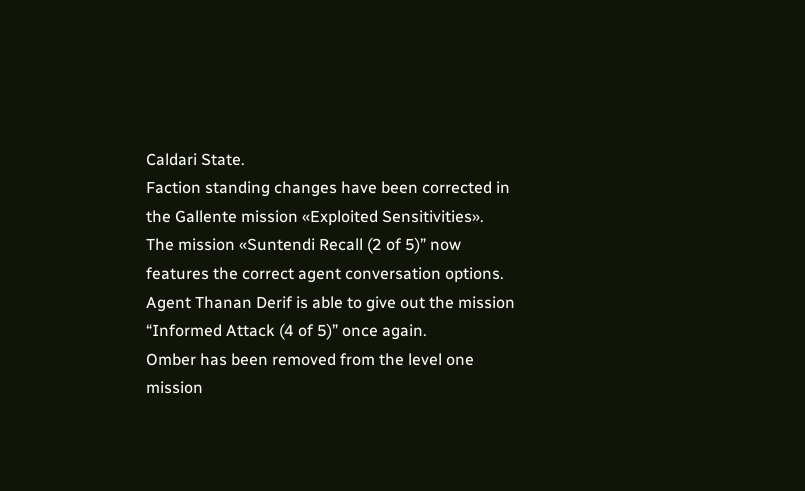Caldari State.
Faction standing changes have been corrected in the Gallente mission «Exploited Sensitivities».
The mission «Suntendi Recall (2 of 5)” now features the correct agent conversation options.
Agent Thanan Derif is able to give out the mission “Informed Attack (4 of 5)” once again.
Omber has been removed from the level one mission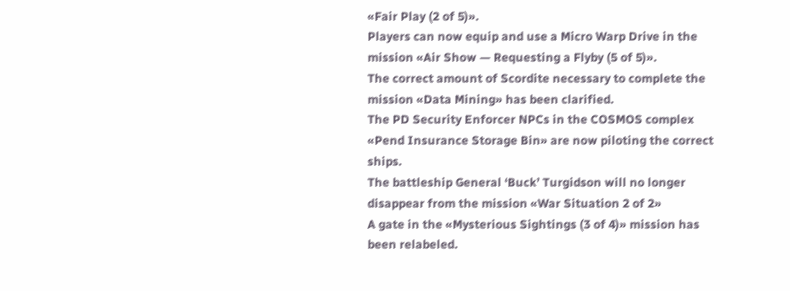«Fair Play (2 of 5)».
Players can now equip and use a Micro Warp Drive in the mission «Air Show — Requesting a Flyby (5 of 5)».
The correct amount of Scordite necessary to complete the mission «Data Mining» has been clarified.
The PD Security Enforcer NPCs in the COSMOS complex «Pend Insurance Storage Bin» are now piloting the correct ships.
The battleship General ‘Buck’ Turgidson will no longer disappear from the mission «War Situation 2 of 2»
A gate in the «Mysterious Sightings (3 of 4)» mission has been relabeled.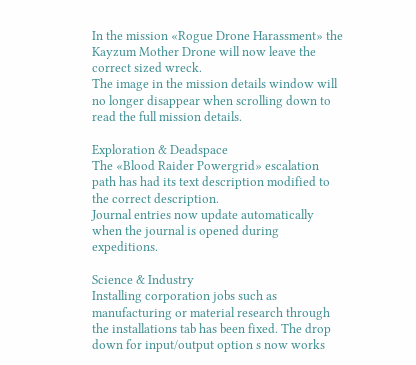In the mission «Rogue Drone Harassment» the Kayzum Mother Drone will now leave the correct sized wreck.
The image in the mission details window will no longer disappear when scrolling down to read the full mission details.

Exploration & Deadspace
The «Blood Raider Powergrid» escalation path has had its text description modified to the correct description.
Journal entries now update automatically when the journal is opened during expeditions.

Science & Industry
Installing corporation jobs such as manufacturing or material research through the installations tab has been fixed. The drop down for input/output option s now works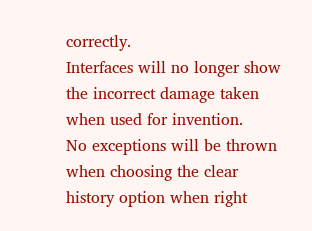correctly.
Interfaces will no longer show the incorrect damage taken when used for invention.
No exceptions will be thrown when choosing the clear history option when right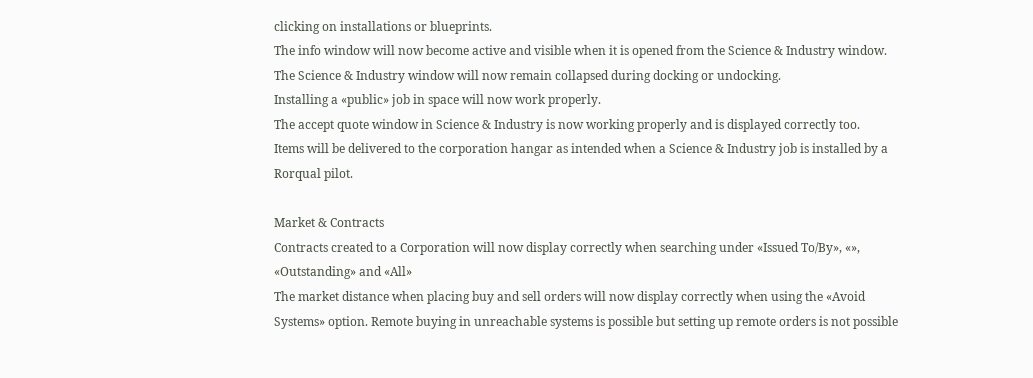clicking on installations or blueprints.
The info window will now become active and visible when it is opened from the Science & Industry window.
The Science & Industry window will now remain collapsed during docking or undocking.
Installing a «public» job in space will now work properly.
The accept quote window in Science & Industry is now working properly and is displayed correctly too.
Items will be delivered to the corporation hangar as intended when a Science & Industry job is installed by a Rorqual pilot.

Market & Contracts
Contracts created to a Corporation will now display correctly when searching under «Issued To/By», «», «Outstanding» and «All»
The market distance when placing buy and sell orders will now display correctly when using the «Avoid Systems» option. Remote buying in unreachable systems is possible but setting up remote orders is not possible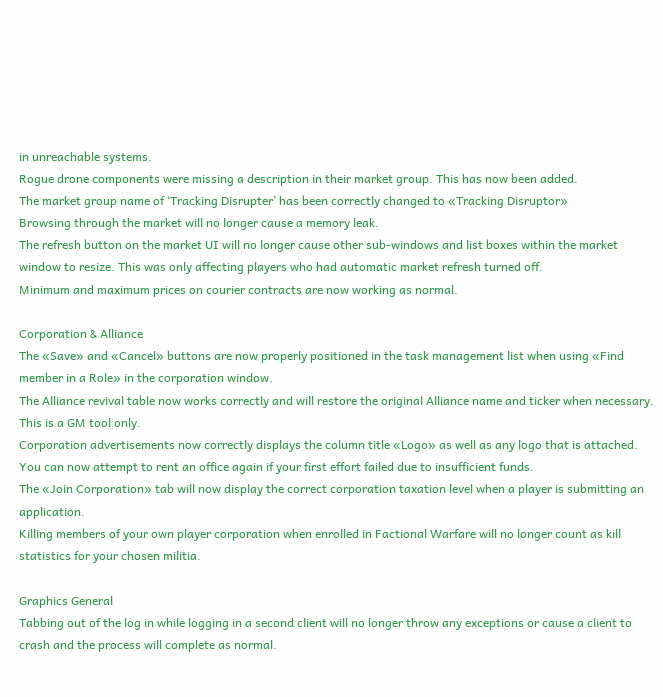in unreachable systems.
Rogue drone components were missing a description in their market group. This has now been added.
The market group name of ‘Tracking Disrupter’ has been correctly changed to «Tracking Disruptor»
Browsing through the market will no longer cause a memory leak.
The refresh button on the market UI will no longer cause other sub-windows and list boxes within the market window to resize. This was only affecting players who had automatic market refresh turned off.
Minimum and maximum prices on courier contracts are now working as normal.

Corporation & Alliance
The «Save» and «Cancel» buttons are now properly positioned in the task management list when using «Find member in a Role» in the corporation window.
The Alliance revival table now works correctly and will restore the original Alliance name and ticker when necessary. This is a GM tool only.
Corporation advertisements now correctly displays the column title «Logo» as well as any logo that is attached.
You can now attempt to rent an office again if your first effort failed due to insufficient funds.
The «Join Corporation» tab will now display the correct corporation taxation level when a player is submitting an application.
Killing members of your own player corporation when enrolled in Factional Warfare will no longer count as kill statistics for your chosen militia.

Graphics General
Tabbing out of the log in while logging in a second client will no longer throw any exceptions or cause a client to crash and the process will complete as normal.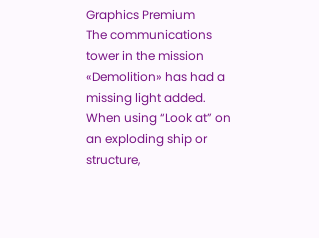Graphics Premium
The communications tower in the mission «Demolition» has had a missing light added.
When using “Look at” on an exploding ship or structure,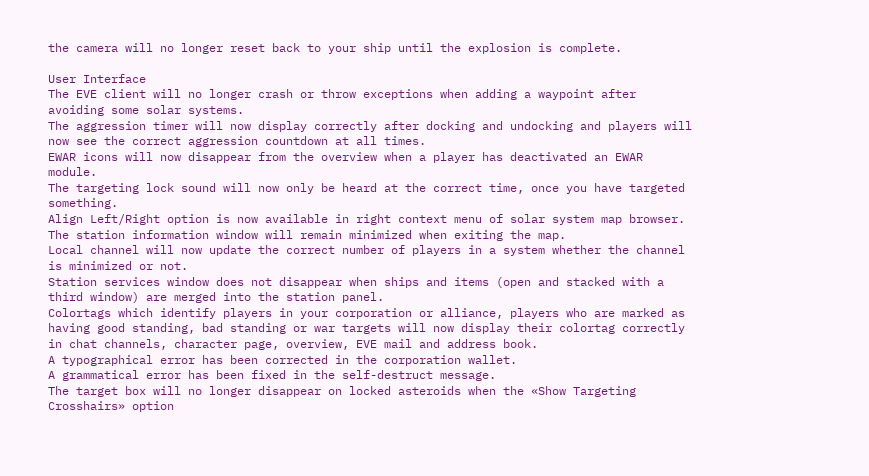the camera will no longer reset back to your ship until the explosion is complete.

User Interface
The EVE client will no longer crash or throw exceptions when adding a waypoint after avoiding some solar systems.
The aggression timer will now display correctly after docking and undocking and players will now see the correct aggression countdown at all times.
EWAR icons will now disappear from the overview when a player has deactivated an EWAR module.
The targeting lock sound will now only be heard at the correct time, once you have targeted something.
Align Left/Right option is now available in right context menu of solar system map browser.
The station information window will remain minimized when exiting the map.
Local channel will now update the correct number of players in a system whether the channel is minimized or not.
Station services window does not disappear when ships and items (open and stacked with a third window) are merged into the station panel.
Colortags which identify players in your corporation or alliance, players who are marked as having good standing, bad standing or war targets will now display their colortag correctly in chat channels, character page, overview, EVE mail and address book.
A typographical error has been corrected in the corporation wallet.
A grammatical error has been fixed in the self-destruct message.
The target box will no longer disappear on locked asteroids when the «Show Targeting Crosshairs» option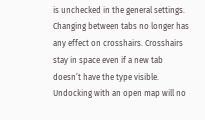is unchecked in the general settings.
Changing between tabs no longer has any effect on crosshairs. Crosshairs stay in space even if a new tab doesn’t have the type visible.
Undocking with an open map will no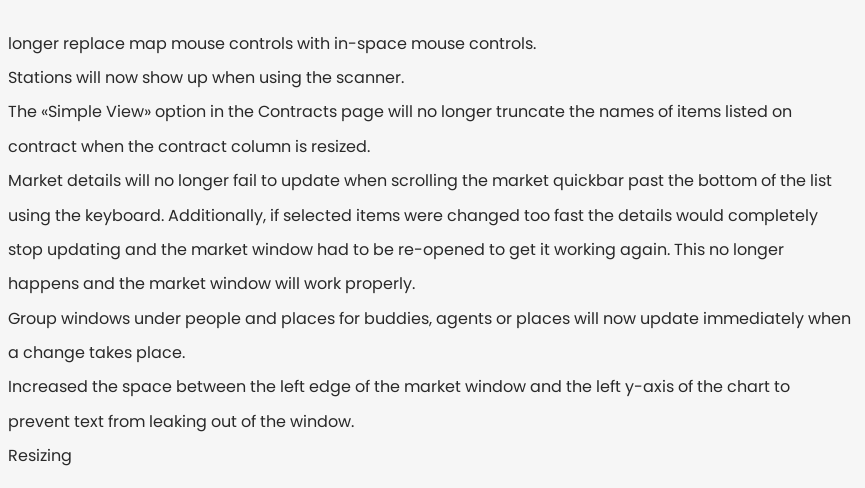longer replace map mouse controls with in-space mouse controls.
Stations will now show up when using the scanner.
The «Simple View» option in the Contracts page will no longer truncate the names of items listed on contract when the contract column is resized.
Market details will no longer fail to update when scrolling the market quickbar past the bottom of the list using the keyboard. Additionally, if selected items were changed too fast the details would completely stop updating and the market window had to be re-opened to get it working again. This no longer happens and the market window will work properly.
Group windows under people and places for buddies, agents or places will now update immediately when a change takes place.
Increased the space between the left edge of the market window and the left y-axis of the chart to prevent text from leaking out of the window.
Resizing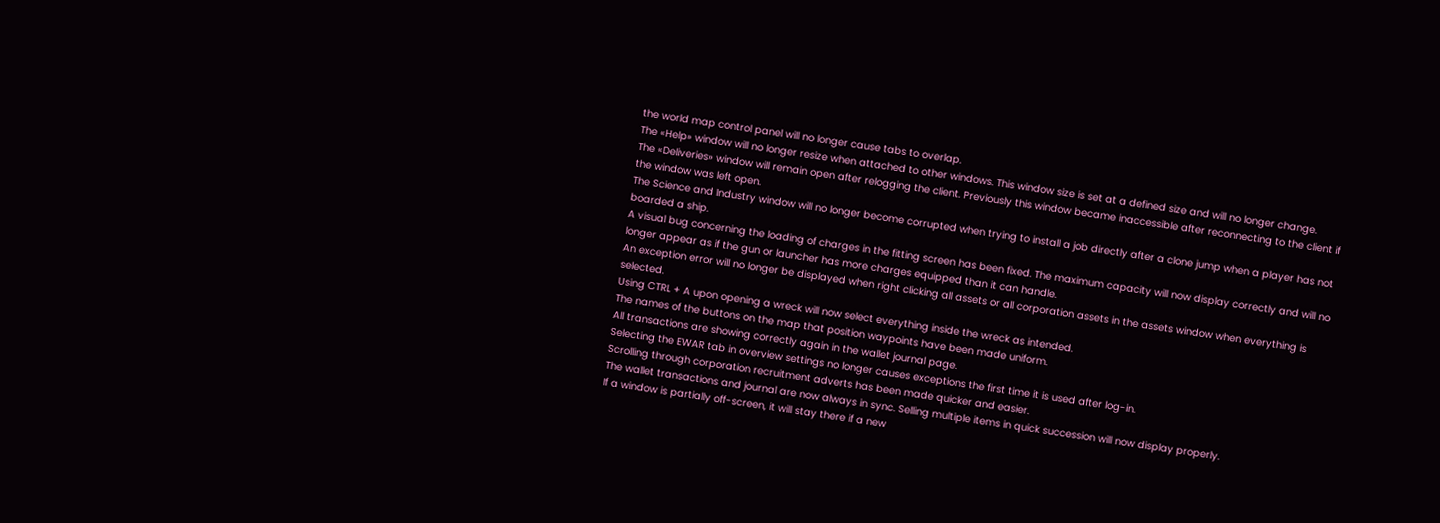the world map control panel will no longer cause tabs to overlap.
The «Help» window will no longer resize when attached to other windows. This window size is set at a defined size and will no longer change.
The «Deliveries» window will remain open after relogging the client. Previously this window became inaccessible after reconnecting to the client if the window was left open.
The Science and Industry window will no longer become corrupted when trying to install a job directly after a clone jump when a player has not boarded a ship.
A visual bug concerning the loading of charges in the fitting screen has been fixed. The maximum capacity will now display correctly and will no longer appear as if the gun or launcher has more charges equipped than it can handle.
An exception error will no longer be displayed when right clicking all assets or all corporation assets in the assets window when everything is selected.
Using CTRL + A upon opening a wreck will now select everything inside the wreck as intended.
The names of the buttons on the map that position waypoints have been made uniform.
All transactions are showing correctly again in the wallet journal page.
Selecting the EWAR tab in overview settings no longer causes exceptions the first time it is used after log-in.
Scrolling through corporation recruitment adverts has been made quicker and easier.
The wallet transactions and journal are now always in sync. Selling multiple items in quick succession will now display properly.
If a window is partially off-screen, it will stay there if a new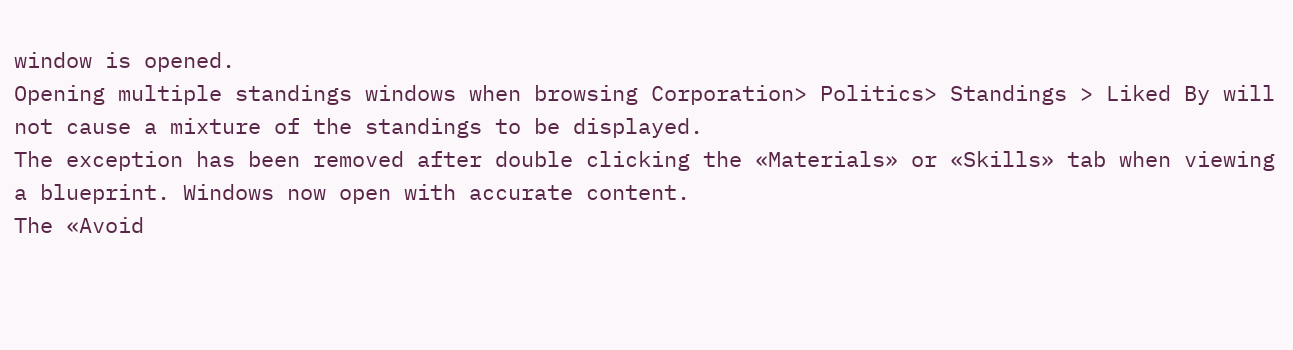window is opened.
Opening multiple standings windows when browsing Corporation> Politics> Standings > Liked By will not cause a mixture of the standings to be displayed.
The exception has been removed after double clicking the «Materials» or «Skills» tab when viewing a blueprint. Windows now open with accurate content.
The «Avoid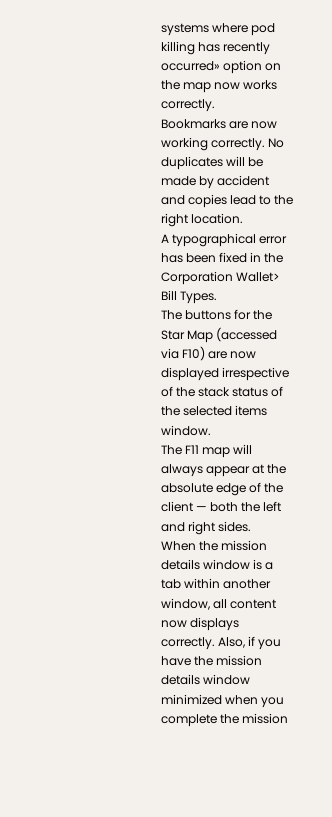systems where pod killing has recently occurred» option on the map now works correctly.
Bookmarks are now working correctly. No duplicates will be made by accident and copies lead to the right location.
A typographical error has been fixed in the Corporation Wallet> Bill Types.
The buttons for the Star Map (accessed via F10) are now displayed irrespective of the stack status of the selected items window.
The F11 map will always appear at the absolute edge of the client — both the left and right sides.
When the mission details window is a tab within another window, all content now displays correctly. Also, if you have the mission details window minimized when you complete the mission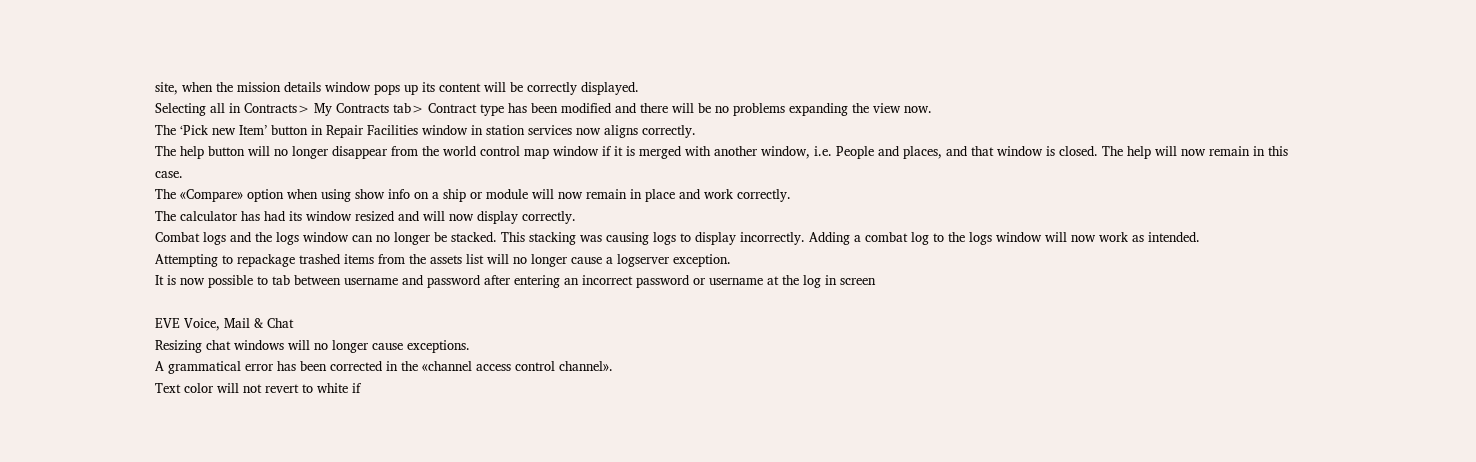site, when the mission details window pops up its content will be correctly displayed.
Selecting all in Contracts> My Contracts tab> Contract type has been modified and there will be no problems expanding the view now.
The ‘Pick new Item’ button in Repair Facilities window in station services now aligns correctly.
The help button will no longer disappear from the world control map window if it is merged with another window, i.e. People and places, and that window is closed. The help will now remain in this case.
The «Compare» option when using show info on a ship or module will now remain in place and work correctly.
The calculator has had its window resized and will now display correctly.
Combat logs and the logs window can no longer be stacked. This stacking was causing logs to display incorrectly. Adding a combat log to the logs window will now work as intended.
Attempting to repackage trashed items from the assets list will no longer cause a logserver exception.
It is now possible to tab between username and password after entering an incorrect password or username at the log in screen

EVE Voice, Mail & Chat
Resizing chat windows will no longer cause exceptions.
A grammatical error has been corrected in the «channel access control channel».
Text color will not revert to white if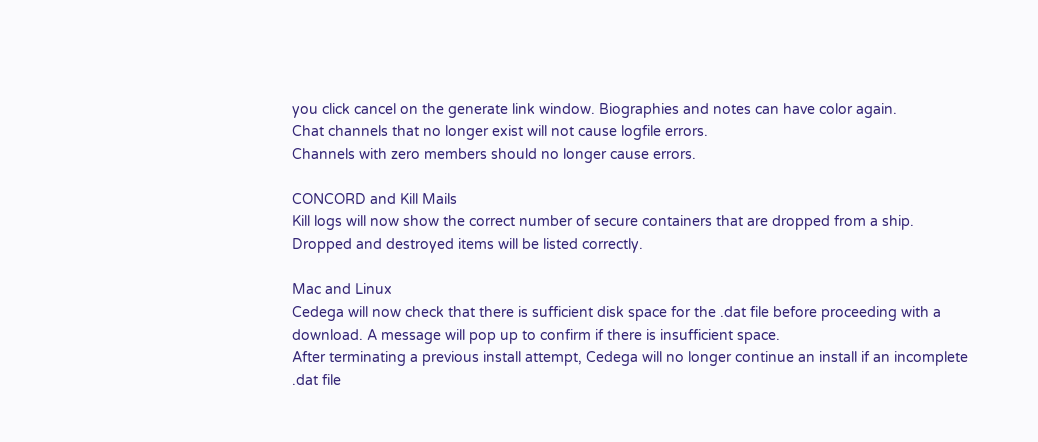you click cancel on the generate link window. Biographies and notes can have color again.
Chat channels that no longer exist will not cause logfile errors.
Channels with zero members should no longer cause errors.

CONCORD and Kill Mails
Kill logs will now show the correct number of secure containers that are dropped from a ship. Dropped and destroyed items will be listed correctly.

Mac and Linux
Cedega will now check that there is sufficient disk space for the .dat file before proceeding with a download. A message will pop up to confirm if there is insufficient space.
After terminating a previous install attempt, Cedega will no longer continue an install if an incomplete .dat file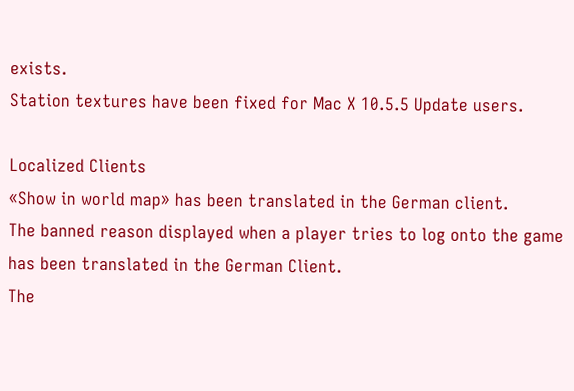exists.
Station textures have been fixed for Mac X 10.5.5 Update users.

Localized Clients
«Show in world map» has been translated in the German client.
The banned reason displayed when a player tries to log onto the game has been translated in the German Client.
The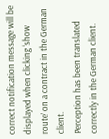correct notification message will be displayed when clicking ‘show route’ on a contract in the German client.
Perception has been translated correctly in the German client.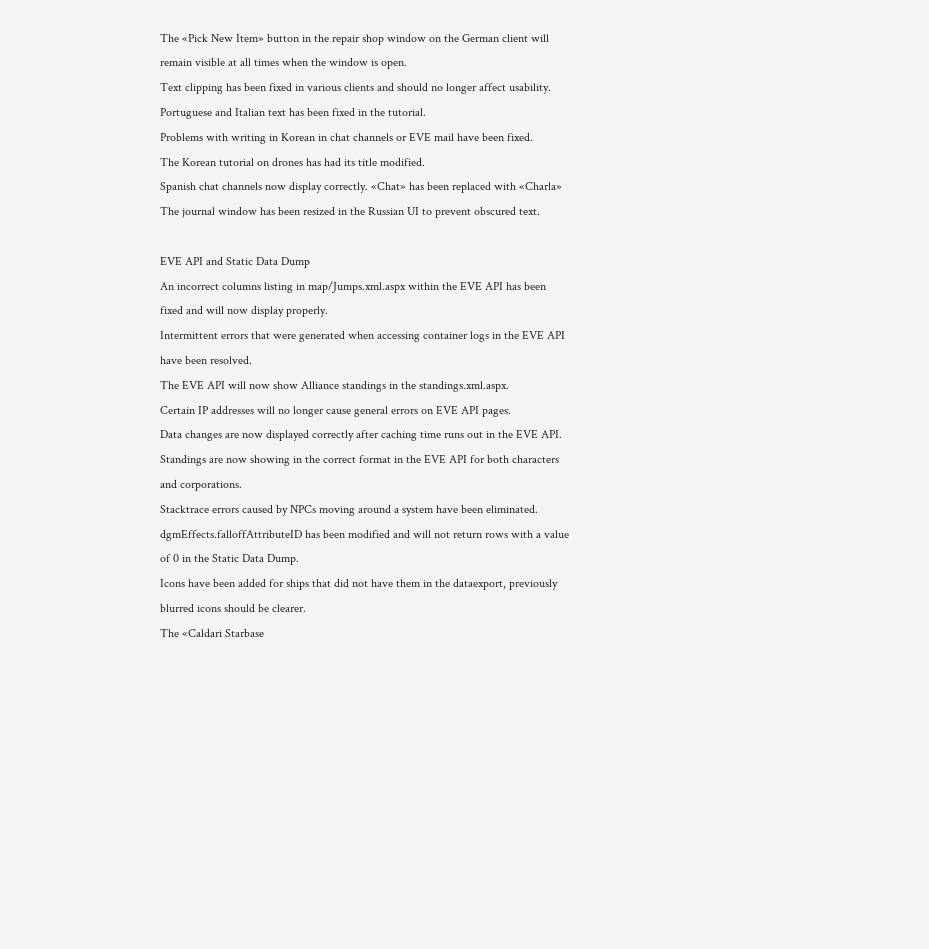The «Pick New Item» button in the repair shop window on the German client will remain visible at all times when the window is open.
Text clipping has been fixed in various clients and should no longer affect usability.
Portuguese and Italian text has been fixed in the tutorial.
Problems with writing in Korean in chat channels or EVE mail have been fixed.
The Korean tutorial on drones has had its title modified.
Spanish chat channels now display correctly. «Chat» has been replaced with «Charla»
The journal window has been resized in the Russian UI to prevent obscured text.

EVE API and Static Data Dump
An incorrect columns listing in map/Jumps.xml.aspx within the EVE API has been fixed and will now display properly.
Intermittent errors that were generated when accessing container logs in the EVE API have been resolved.
The EVE API will now show Alliance standings in the standings.xml.aspx.
Certain IP addresses will no longer cause general errors on EVE API pages.
Data changes are now displayed correctly after caching time runs out in the EVE API.
Standings are now showing in the correct format in the EVE API for both characters and corporations.
Stacktrace errors caused by NPCs moving around a system have been eliminated.
dgmEffects.falloffAttributeID has been modified and will not return rows with a value of 0 in the Static Data Dump.
Icons have been added for ships that did not have them in the dataexport, previously blurred icons should be clearer.
The «Caldari Starbase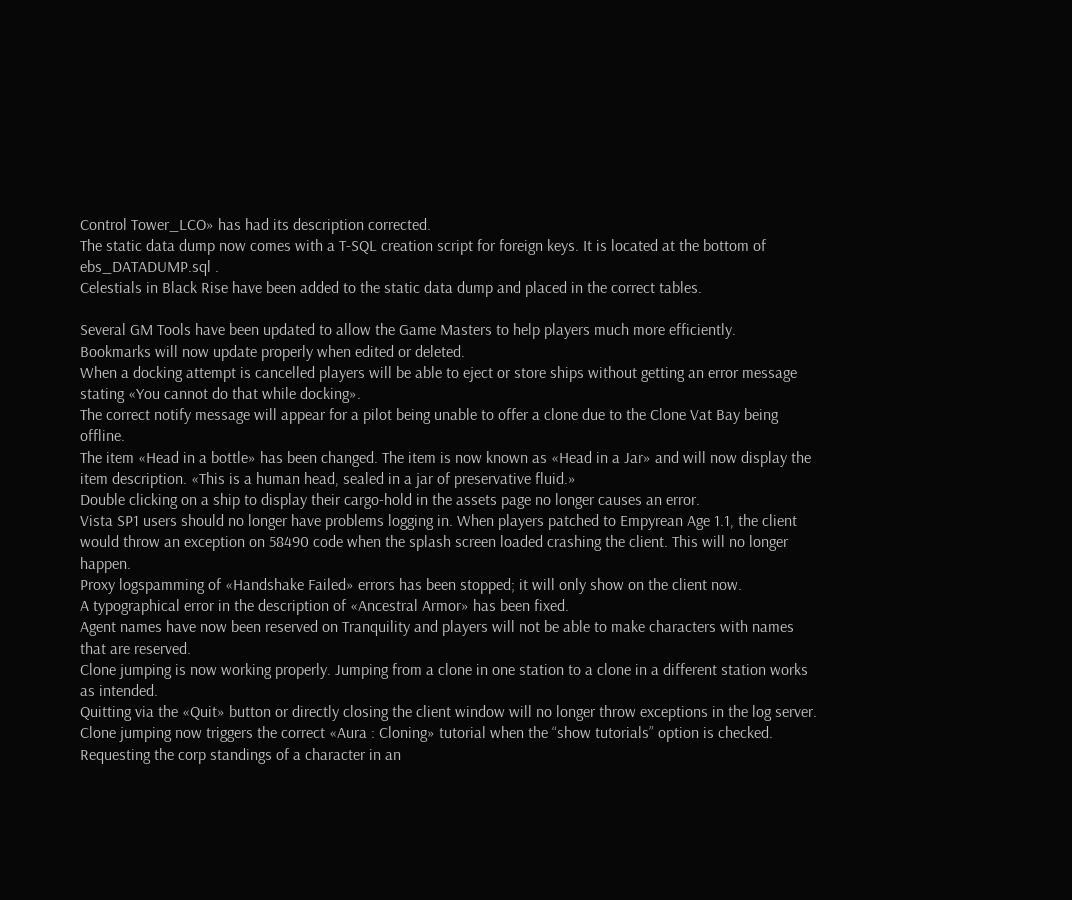Control Tower_LCO» has had its description corrected.
The static data dump now comes with a T-SQL creation script for foreign keys. It is located at the bottom of ebs_DATADUMP.sql .
Celestials in Black Rise have been added to the static data dump and placed in the correct tables.

Several GM Tools have been updated to allow the Game Masters to help players much more efficiently.
Bookmarks will now update properly when edited or deleted.
When a docking attempt is cancelled players will be able to eject or store ships without getting an error message stating «You cannot do that while docking».
The correct notify message will appear for a pilot being unable to offer a clone due to the Clone Vat Bay being offline.
The item «Head in a bottle» has been changed. The item is now known as «Head in a Jar» and will now display the item description. «This is a human head, sealed in a jar of preservative fluid.»
Double clicking on a ship to display their cargo-hold in the assets page no longer causes an error.
Vista SP1 users should no longer have problems logging in. When players patched to Empyrean Age 1.1, the client would throw an exception on 58490 code when the splash screen loaded crashing the client. This will no longer happen.
Proxy logspamming of «Handshake Failed» errors has been stopped; it will only show on the client now.
A typographical error in the description of «Ancestral Armor» has been fixed.
Agent names have now been reserved on Tranquility and players will not be able to make characters with names that are reserved.
Clone jumping is now working properly. Jumping from a clone in one station to a clone in a different station works as intended.
Quitting via the «Quit» button or directly closing the client window will no longer throw exceptions in the log server.
Clone jumping now triggers the correct «Aura : Cloning» tutorial when the “show tutorials” option is checked.
Requesting the corp standings of a character in an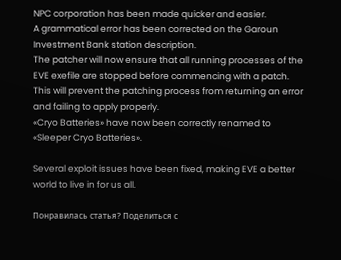NPC corporation has been made quicker and easier.
A grammatical error has been corrected on the Garoun Investment Bank station description.
The patcher will now ensure that all running processes of the EVE exefile are stopped before commencing with a patch. This will prevent the patching process from returning an error and failing to apply properly.
«Cryo Batteries» have now been correctly renamed to «Sleeper Cryo Batteries».

Several exploit issues have been fixed, making EVE a better world to live in for us all.

Понравилась статья? Поделиться с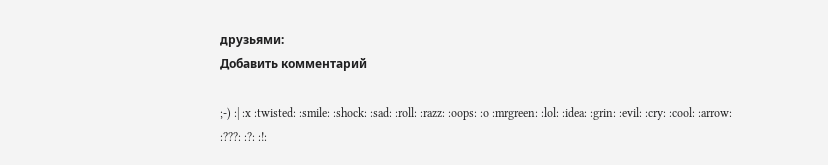друзьями:
Добавить комментарий

;-) :| :x :twisted: :smile: :shock: :sad: :roll: :razz: :oops: :o :mrgreen: :lol: :idea: :grin: :evil: :cry: :cool: :arrow: :???: :?: :!: